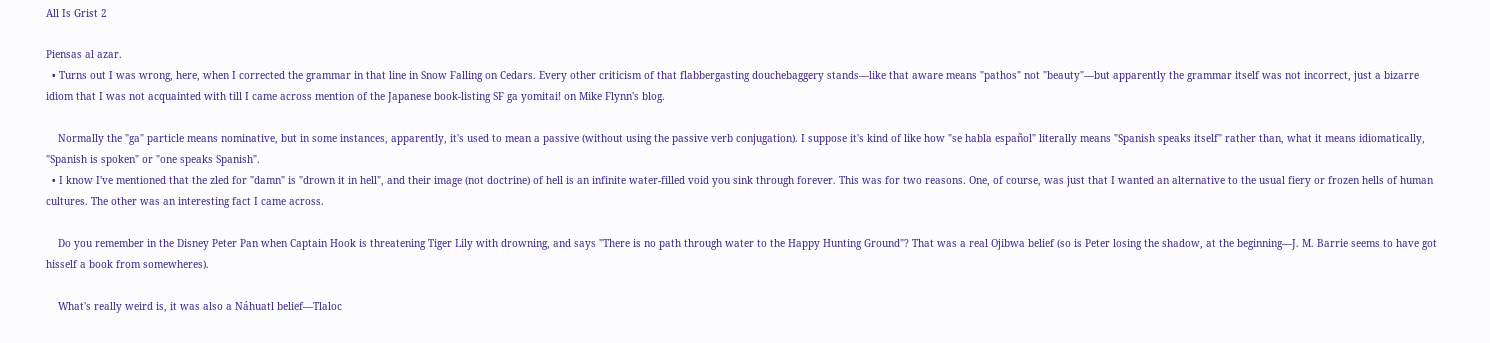All Is Grist 2

Piensas al azar.
  • Turns out I was wrong, here, when I corrected the grammar in that line in Snow Falling on Cedars. Every other criticism of that flabbergasting douchebaggery stands—like that aware means "pathos" not "beauty"—but apparently the grammar itself was not incorrect, just a bizarre idiom that I was not acquainted with till I came across mention of the Japanese book-listing SF ga yomitai! on Mike Flynn's blog.

    Normally the "ga" particle means nominative, but in some instances, apparently, it's used to mean a passive (without using the passive verb conjugation). I suppose it's kind of like how "se habla español" literally means "Spanish speaks itself" rather than, what it means idiomatically, "Spanish is spoken" or "one speaks Spanish".
  • I know I've mentioned that the zled for "damn" is "drown it in hell", and their image (not doctrine) of hell is an infinite water-filled void you sink through forever. This was for two reasons. One, of course, was just that I wanted an alternative to the usual fiery or frozen hells of human cultures. The other was an interesting fact I came across.

    Do you remember in the Disney Peter Pan when Captain Hook is threatening Tiger Lily with drowning, and says "There is no path through water to the Happy Hunting Ground"? That was a real Ojibwa belief (so is Peter losing the shadow, at the beginning—J. M. Barrie seems to have got hisself a book from somewheres).

    What's really weird is, it was also a Náhuatl belief—Tlaloc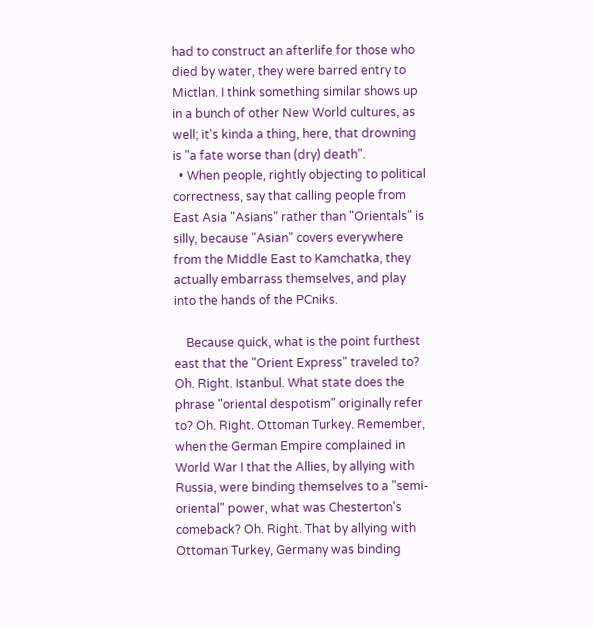had to construct an afterlife for those who died by water, they were barred entry to Mictlan. I think something similar shows up in a bunch of other New World cultures, as well; it's kinda a thing, here, that drowning is "a fate worse than (dry) death".
  • When people, rightly objecting to political correctness, say that calling people from East Asia "Asians" rather than "Orientals" is silly, because "Asian" covers everywhere from the Middle East to Kamchatka, they actually embarrass themselves, and play into the hands of the PCniks.

    Because quick, what is the point furthest east that the "Orient Express" traveled to? Oh. Right. Istanbul. What state does the phrase "oriental despotism" originally refer to? Oh. Right. Ottoman Turkey. Remember, when the German Empire complained in World War I that the Allies, by allying with Russia, were binding themselves to a "semi-oriental" power, what was Chesterton's comeback? Oh. Right. That by allying with Ottoman Turkey, Germany was binding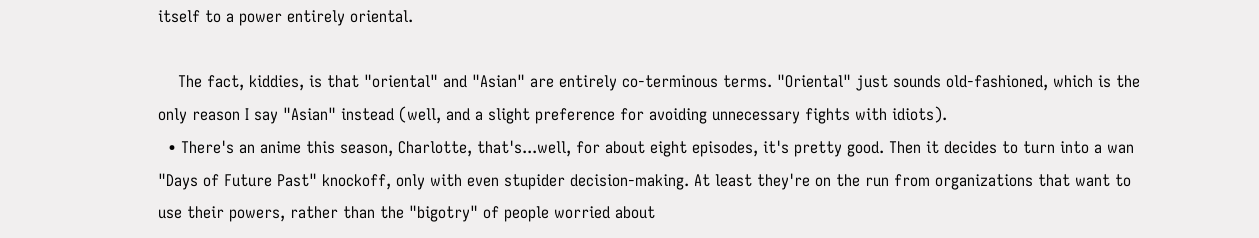itself to a power entirely oriental.

    The fact, kiddies, is that "oriental" and "Asian" are entirely co-terminous terms. "Oriental" just sounds old-fashioned, which is the only reason I say "Asian" instead (well, and a slight preference for avoiding unnecessary fights with idiots).
  • There's an anime this season, Charlotte, that's...well, for about eight episodes, it's pretty good. Then it decides to turn into a wan "Days of Future Past" knockoff, only with even stupider decision-making. At least they're on the run from organizations that want to use their powers, rather than the "bigotry" of people worried about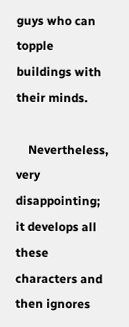guys who can topple buildings with their minds.

    Nevertheless, very disappointing; it develops all these characters and then ignores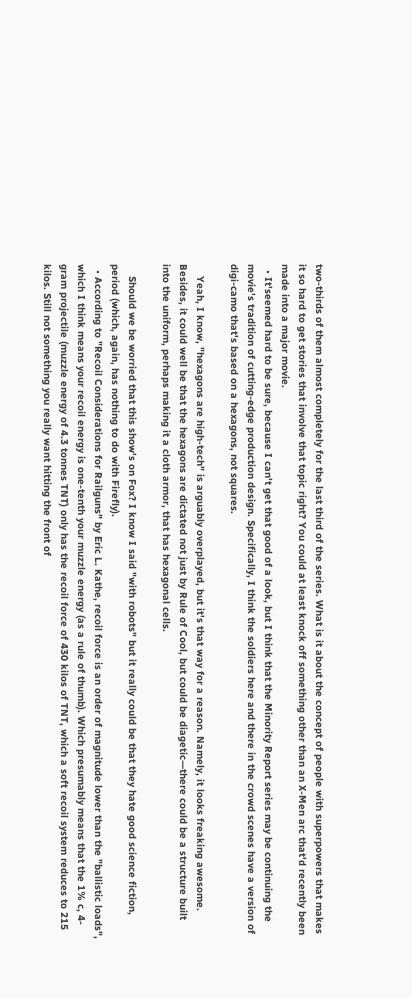two-thirds of them almost completely for the last third of the series. What is it about the concept of people with superpowers that makes it so hard to get stories that involve that topic right? You could at least knock off something other than an X-Men arc that'd recently been made into a major movie.
  • It'seemed hard to be sure, because I can't get that good of a look, but I think that the Minority Report series may be continuing the movie's tradition of cutting-edge production design. Specifically, I think the soldiers here and there in the crowd scenes have a version of digi-camo that's based on a hexagons, not squares.

    Yeah, I know, "hexagons are high-tech" is arguably overplayed, but it's that way for a reason. Namely, it looks freaking awesome. Besides, it could well be that the hexagons are dictated not just by Rule of Cool, but could be diagetic—there could be a structure built into the uniform, perhaps making it a cloth armor, that has hexagonal cells.

    Should we be worried that this show's on Fox? I know I said "with robots" but it really could be that they hate good science fiction, period (which, again, has nothing to do with Firefly).
  • According to "Recoil Considerations for Railguns" by Eric L. Kathe, recoil force is an order of magnitude lower than the "ballistic loads", which I think means your recoil energy is one-tenth your muzzle energy (as a rule of thumb). Which presumably means that the 1% c, 4-gram projectile (muzzle energy of 4.3 tonnes TNT) only has the recoil force of 430 kilos of TNT, which a soft recoil system reduces to 215 kilos. Still not something you really want hitting the front of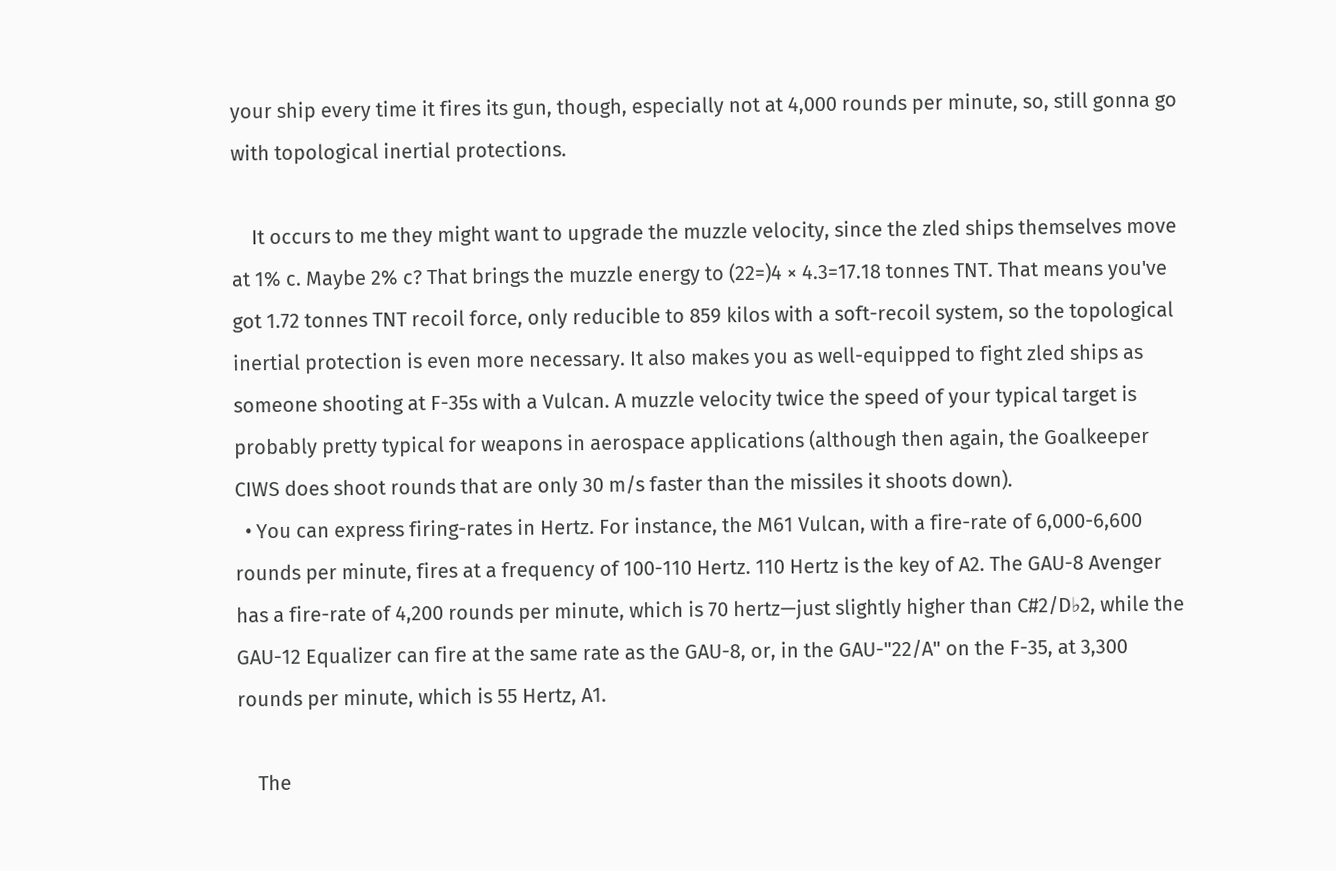your ship every time it fires its gun, though, especially not at 4,000 rounds per minute, so, still gonna go with topological inertial protections.

    It occurs to me they might want to upgrade the muzzle velocity, since the zled ships themselves move at 1% c. Maybe 2% c? That brings the muzzle energy to (22=)4 × 4.3=17.18 tonnes TNT. That means you've got 1.72 tonnes TNT recoil force, only reducible to 859 kilos with a soft-recoil system, so the topological inertial protection is even more necessary. It also makes you as well-equipped to fight zled ships as someone shooting at F-35s with a Vulcan. A muzzle velocity twice the speed of your typical target is probably pretty typical for weapons in aerospace applications (although then again, the Goalkeeper CIWS does shoot rounds that are only 30 m/s faster than the missiles it shoots down).
  • You can express firing-rates in Hertz. For instance, the M61 Vulcan, with a fire-rate of 6,000-6,600 rounds per minute, fires at a frequency of 100-110 Hertz. 110 Hertz is the key of A2. The GAU-8 Avenger has a fire-rate of 4,200 rounds per minute, which is 70 hertz—just slightly higher than C#2/D♭2, while the GAU-12 Equalizer can fire at the same rate as the GAU-8, or, in the GAU-"22/A" on the F-35, at 3,300 rounds per minute, which is 55 Hertz, A1.

    The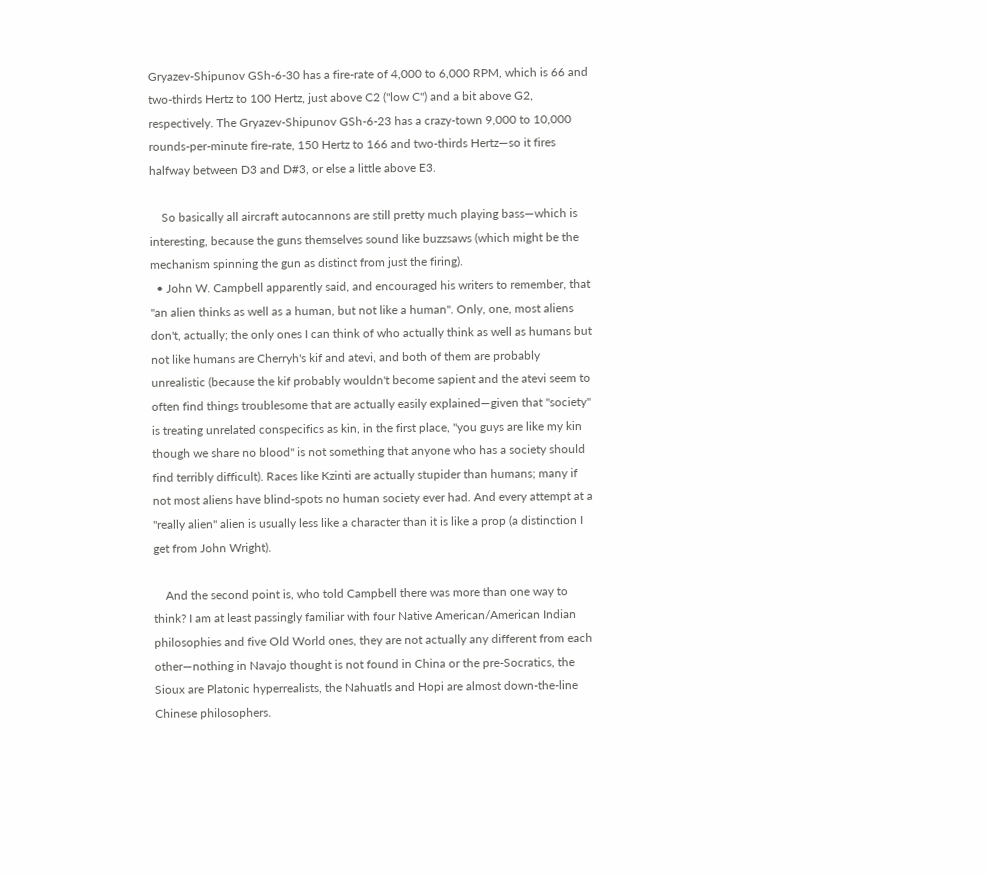Gryazev-Shipunov GSh-6-30 has a fire-rate of 4,000 to 6,000 RPM, which is 66 and two-thirds Hertz to 100 Hertz, just above C2 ("low C") and a bit above G2, respectively. The Gryazev-Shipunov GSh-6-23 has a crazy-town 9,000 to 10,000 rounds-per-minute fire-rate, 150 Hertz to 166 and two-thirds Hertz—so it fires halfway between D3 and D#3, or else a little above E3.

    So basically all aircraft autocannons are still pretty much playing bass—which is interesting, because the guns themselves sound like buzzsaws (which might be the mechanism spinning the gun as distinct from just the firing).
  • John W. Campbell apparently said, and encouraged his writers to remember, that "an alien thinks as well as a human, but not like a human". Only, one, most aliens don't, actually; the only ones I can think of who actually think as well as humans but not like humans are Cherryh's kif and atevi, and both of them are probably unrealistic (because the kif probably wouldn't become sapient and the atevi seem to often find things troublesome that are actually easily explained—given that "society" is treating unrelated conspecifics as kin, in the first place, "you guys are like my kin though we share no blood" is not something that anyone who has a society should find terribly difficult). Races like Kzinti are actually stupider than humans; many if not most aliens have blind-spots no human society ever had. And every attempt at a "really alien" alien is usually less like a character than it is like a prop (a distinction I get from John Wright).

    And the second point is, who told Campbell there was more than one way to think? I am at least passingly familiar with four Native American/American Indian philosophies and five Old World ones, they are not actually any different from each other—nothing in Navajo thought is not found in China or the pre-Socratics, the Sioux are Platonic hyperrealists, the Nahuatls and Hopi are almost down-the-line Chinese philosophers.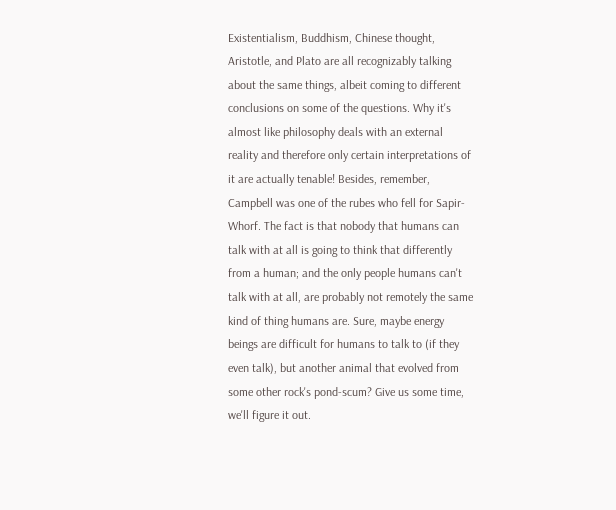Existentialism, Buddhism, Chinese thought, Aristotle, and Plato are all recognizably talking about the same things, albeit coming to different conclusions on some of the questions. Why it's almost like philosophy deals with an external reality and therefore only certain interpretations of it are actually tenable! Besides, remember, Campbell was one of the rubes who fell for Sapir-Whorf. The fact is that nobody that humans can talk with at all is going to think that differently from a human; and the only people humans can't talk with at all, are probably not remotely the same kind of thing humans are. Sure, maybe energy beings are difficult for humans to talk to (if they even talk), but another animal that evolved from some other rock's pond-scum? Give us some time, we'll figure it out.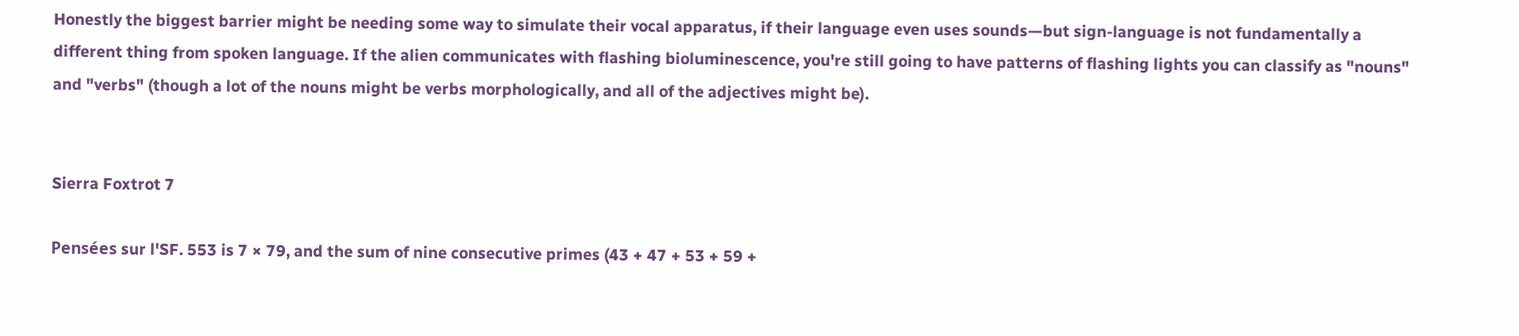Honestly the biggest barrier might be needing some way to simulate their vocal apparatus, if their language even uses sounds—but sign-language is not fundamentally a different thing from spoken language. If the alien communicates with flashing bioluminescence, you're still going to have patterns of flashing lights you can classify as "nouns" and "verbs" (though a lot of the nouns might be verbs morphologically, and all of the adjectives might be).


Sierra Foxtrot 7

Pensées sur l'SF. 553 is 7 × 79, and the sum of nine consecutive primes (43 + 47 + 53 + 59 +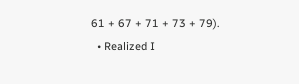61 + 67 + 71 + 73 + 79).
  • Realized I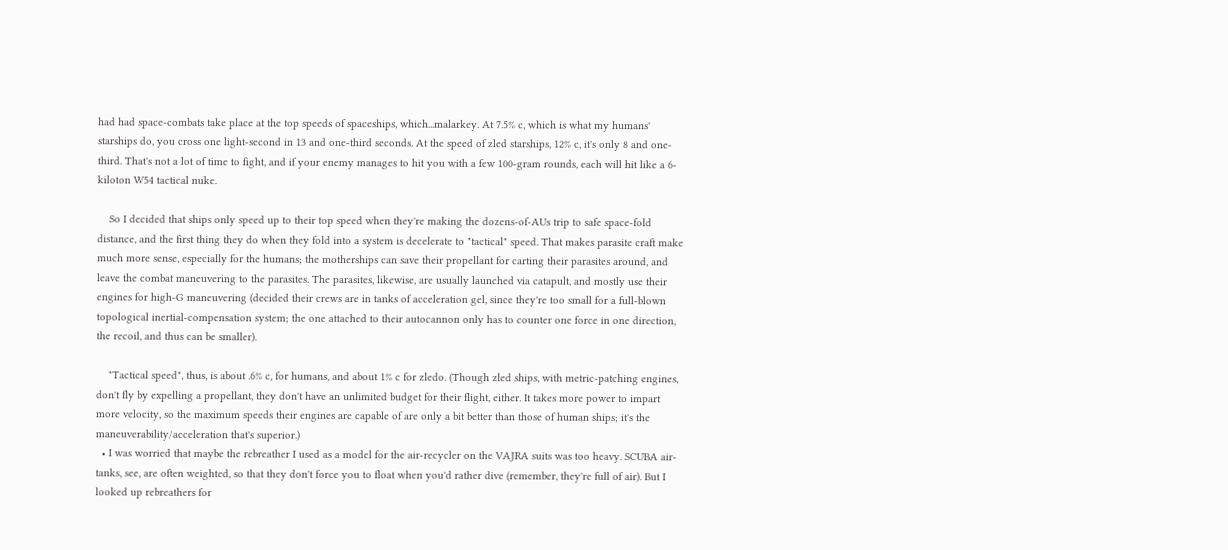had had space-combats take place at the top speeds of spaceships, which...malarkey. At 7.5% c, which is what my humans' starships do, you cross one light-second in 13 and one-third seconds. At the speed of zled starships, 12% c, it's only 8 and one-third. That's not a lot of time to fight, and if your enemy manages to hit you with a few 100-gram rounds, each will hit like a 6-kiloton W54 tactical nuke.

    So I decided that ships only speed up to their top speed when they're making the dozens-of-AUs trip to safe space-fold distance, and the first thing they do when they fold into a system is decelerate to "tactical" speed. That makes parasite craft make much more sense, especially for the humans; the motherships can save their propellant for carting their parasites around, and leave the combat maneuvering to the parasites. The parasites, likewise, are usually launched via catapult, and mostly use their engines for high-G maneuvering (decided their crews are in tanks of acceleration gel, since they're too small for a full-blown topological inertial-compensation system; the one attached to their autocannon only has to counter one force in one direction, the recoil, and thus can be smaller).

    "Tactical speed", thus, is about .6% c, for humans, and about 1% c for zledo. (Though zled ships, with metric-patching engines, don't fly by expelling a propellant, they don't have an unlimited budget for their flight, either. It takes more power to impart more velocity, so the maximum speeds their engines are capable of are only a bit better than those of human ships; it's the maneuverability/acceleration that's superior.)
  • I was worried that maybe the rebreather I used as a model for the air-recycler on the VAJRA suits was too heavy. SCUBA air-tanks, see, are often weighted, so that they don't force you to float when you'd rather dive (remember, they're full of air). But I looked up rebreathers for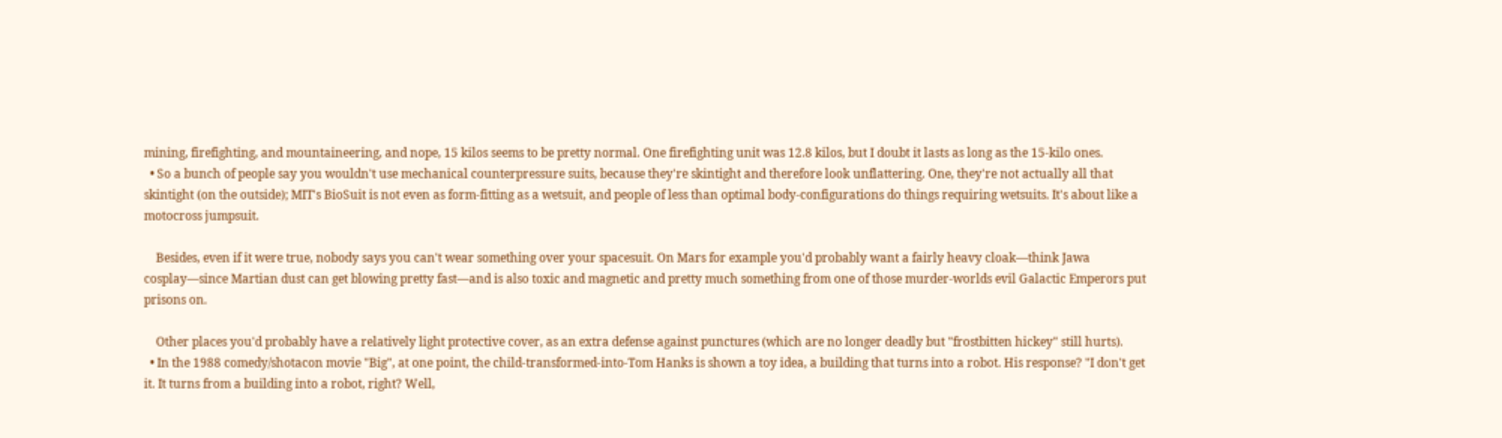mining, firefighting, and mountaineering, and nope, 15 kilos seems to be pretty normal. One firefighting unit was 12.8 kilos, but I doubt it lasts as long as the 15-kilo ones.
  • So a bunch of people say you wouldn't use mechanical counterpressure suits, because they're skintight and therefore look unflattering. One, they're not actually all that skintight (on the outside); MIT's BioSuit is not even as form-fitting as a wetsuit, and people of less than optimal body-configurations do things requiring wetsuits. It's about like a motocross jumpsuit.

    Besides, even if it were true, nobody says you can't wear something over your spacesuit. On Mars for example you'd probably want a fairly heavy cloak—think Jawa cosplay—since Martian dust can get blowing pretty fast—and is also toxic and magnetic and pretty much something from one of those murder-worlds evil Galactic Emperors put prisons on.

    Other places you'd probably have a relatively light protective cover, as an extra defense against punctures (which are no longer deadly but "frostbitten hickey" still hurts).
  • In the 1988 comedy/shotacon movie "Big", at one point, the child-transformed-into-Tom Hanks is shown a toy idea, a building that turns into a robot. His response? "I don't get it. It turns from a building into a robot, right? Well,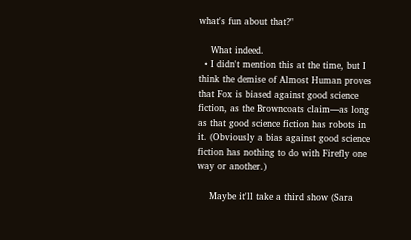what's fun about that?"

    What indeed.
  • I didn't mention this at the time, but I think the demise of Almost Human proves that Fox is biased against good science fiction, as the Browncoats claim—as long as that good science fiction has robots in it. (Obviously a bias against good science fiction has nothing to do with Firefly one way or another.)

    Maybe it'll take a third show (Sara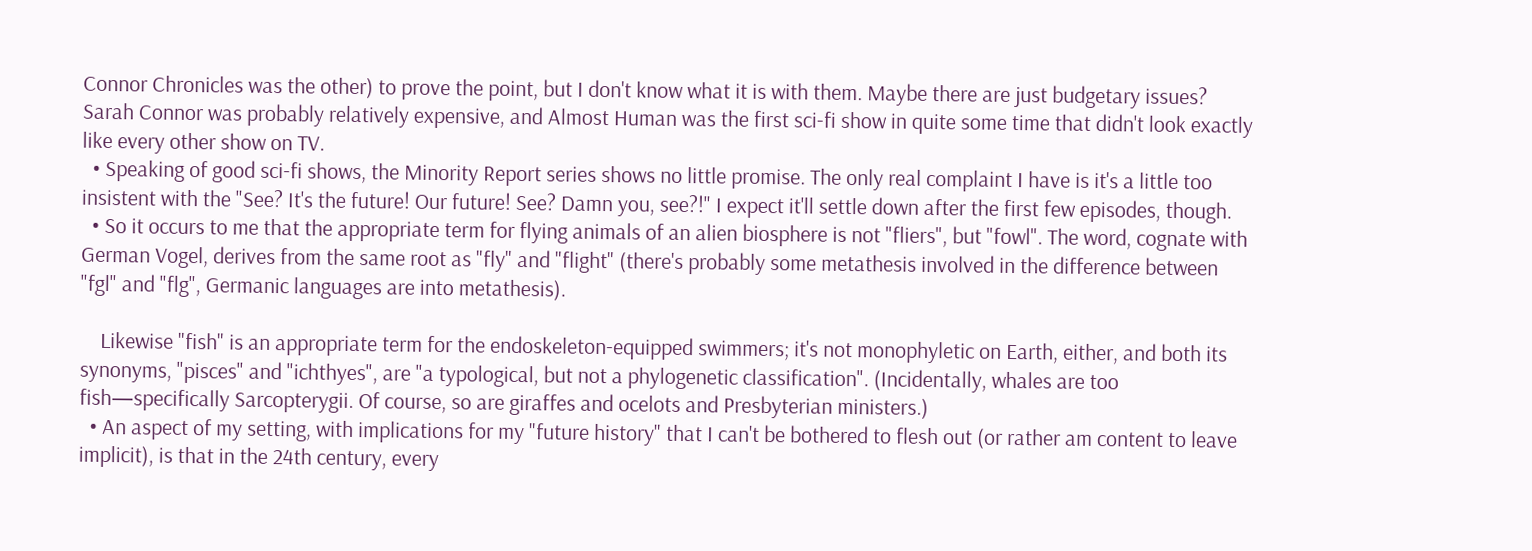Connor Chronicles was the other) to prove the point, but I don't know what it is with them. Maybe there are just budgetary issues? Sarah Connor was probably relatively expensive, and Almost Human was the first sci-fi show in quite some time that didn't look exactly like every other show on TV.
  • Speaking of good sci-fi shows, the Minority Report series shows no little promise. The only real complaint I have is it's a little too insistent with the "See? It's the future! Our future! See? Damn you, see?!" I expect it'll settle down after the first few episodes, though.
  • So it occurs to me that the appropriate term for flying animals of an alien biosphere is not "fliers", but "fowl". The word, cognate with German Vogel, derives from the same root as "fly" and "flight" (there's probably some metathesis involved in the difference between "fgl" and "flg", Germanic languages are into metathesis).

    Likewise "fish" is an appropriate term for the endoskeleton-equipped swimmers; it's not monophyletic on Earth, either, and both its synonyms, "pisces" and "ichthyes", are "a typological, but not a phylogenetic classification". (Incidentally, whales are too fish—specifically Sarcopterygii. Of course, so are giraffes and ocelots and Presbyterian ministers.)
  • An aspect of my setting, with implications for my "future history" that I can't be bothered to flesh out (or rather am content to leave implicit), is that in the 24th century, every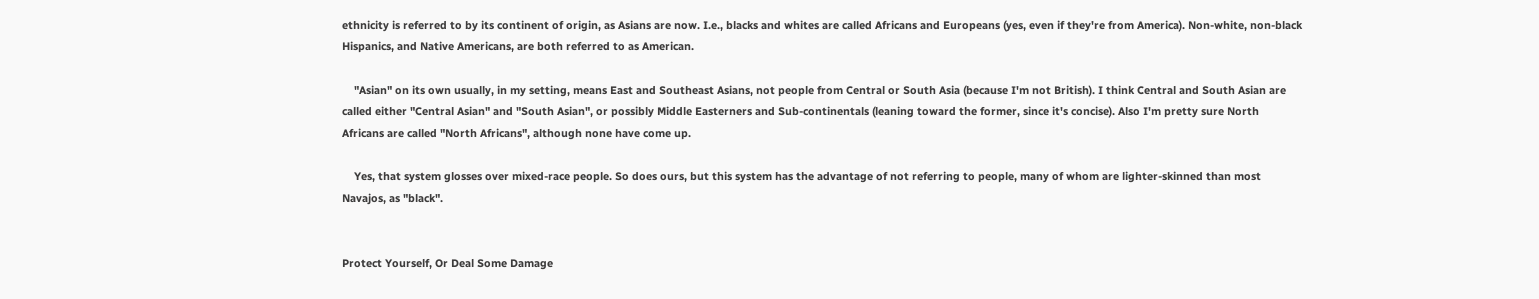ethnicity is referred to by its continent of origin, as Asians are now. I.e., blacks and whites are called Africans and Europeans (yes, even if they're from America). Non-white, non-black Hispanics, and Native Americans, are both referred to as American.

    "Asian" on its own usually, in my setting, means East and Southeast Asians, not people from Central or South Asia (because I'm not British). I think Central and South Asian are called either "Central Asian" and "South Asian", or possibly Middle Easterners and Sub-continentals (leaning toward the former, since it's concise). Also I'm pretty sure North Africans are called "North Africans", although none have come up.

    Yes, that system glosses over mixed-race people. So does ours, but this system has the advantage of not referring to people, many of whom are lighter-skinned than most Navajos, as "black".


Protect Yourself, Or Deal Some Damage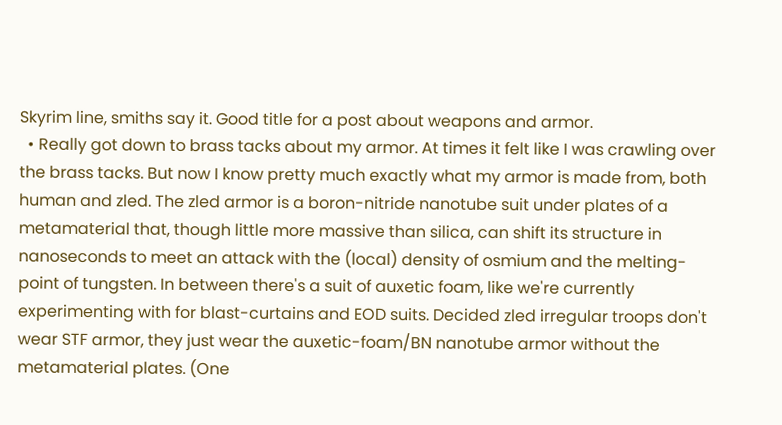Skyrim line, smiths say it. Good title for a post about weapons and armor.
  • Really got down to brass tacks about my armor. At times it felt like I was crawling over the brass tacks. But now I know pretty much exactly what my armor is made from, both human and zled. The zled armor is a boron-nitride nanotube suit under plates of a metamaterial that, though little more massive than silica, can shift its structure in nanoseconds to meet an attack with the (local) density of osmium and the melting-point of tungsten. In between there's a suit of auxetic foam, like we're currently experimenting with for blast-curtains and EOD suits. Decided zled irregular troops don't wear STF armor, they just wear the auxetic-foam/BN nanotube armor without the metamaterial plates. (One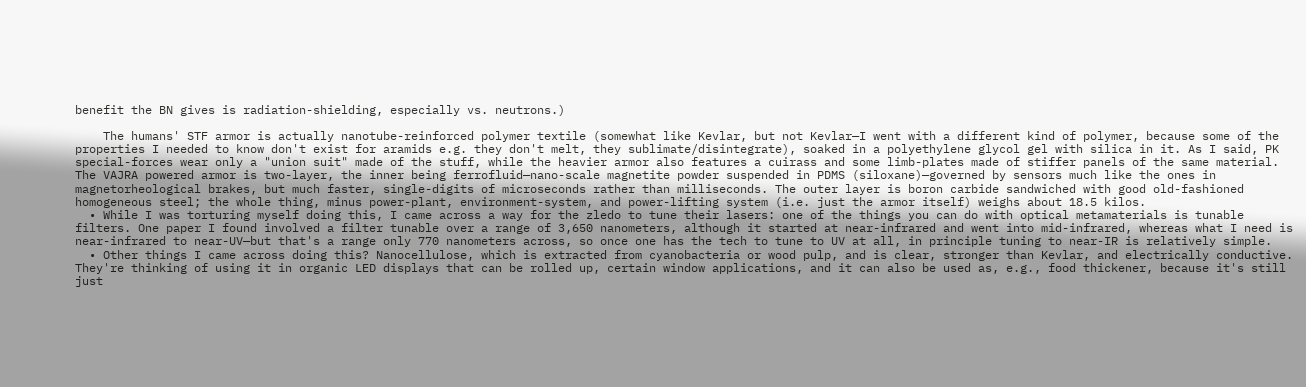benefit the BN gives is radiation-shielding, especially vs. neutrons.)

    The humans' STF armor is actually nanotube-reinforced polymer textile (somewhat like Kevlar, but not Kevlar—I went with a different kind of polymer, because some of the properties I needed to know don't exist for aramids e.g. they don't melt, they sublimate/disintegrate), soaked in a polyethylene glycol gel with silica in it. As I said, PK special-forces wear only a "union suit" made of the stuff, while the heavier armor also features a cuirass and some limb-plates made of stiffer panels of the same material. The VAJRA powered armor is two-layer, the inner being ferrofluid—nano-scale magnetite powder suspended in PDMS (siloxane)—governed by sensors much like the ones in magnetorheological brakes, but much faster, single-digits of microseconds rather than milliseconds. The outer layer is boron carbide sandwiched with good old-fashioned homogeneous steel; the whole thing, minus power-plant, environment-system, and power-lifting system (i.e. just the armor itself) weighs about 18.5 kilos.
  • While I was torturing myself doing this, I came across a way for the zledo to tune their lasers: one of the things you can do with optical metamaterials is tunable filters. One paper I found involved a filter tunable over a range of 3,650 nanometers, although it started at near-infrared and went into mid-infrared, whereas what I need is near-infrared to near-UV—but that's a range only 770 nanometers across, so once one has the tech to tune to UV at all, in principle tuning to near-IR is relatively simple.
  • Other things I came across doing this? Nanocellulose, which is extracted from cyanobacteria or wood pulp, and is clear, stronger than Kevlar, and electrically conductive. They're thinking of using it in organic LED displays that can be rolled up, certain window applications, and it can also be used as, e.g., food thickener, because it's still just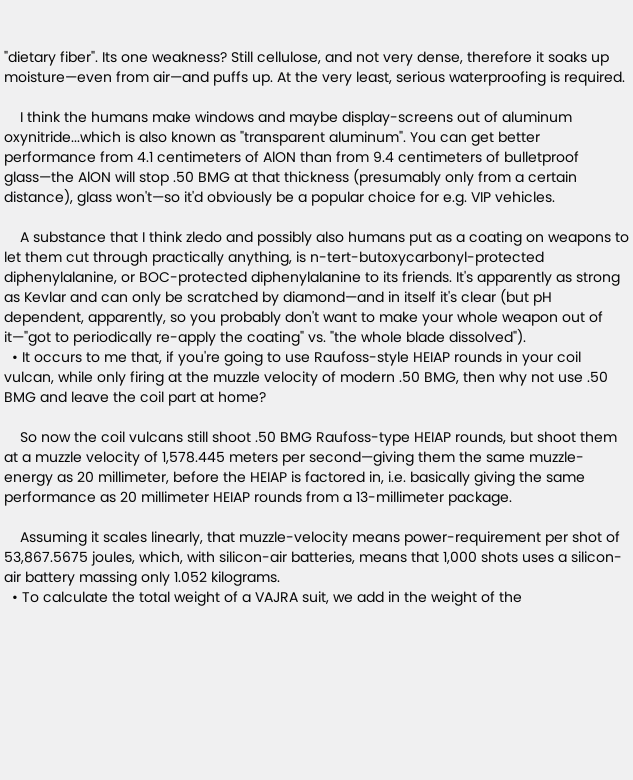"dietary fiber". Its one weakness? Still cellulose, and not very dense, therefore it soaks up moisture—even from air—and puffs up. At the very least, serious waterproofing is required.

    I think the humans make windows and maybe display-screens out of aluminum oxynitride...which is also known as "transparent aluminum". You can get better performance from 4.1 centimeters of AlON than from 9.4 centimeters of bulletproof glass—the AlON will stop .50 BMG at that thickness (presumably only from a certain distance), glass won't—so it'd obviously be a popular choice for e.g. VIP vehicles.

    A substance that I think zledo and possibly also humans put as a coating on weapons to let them cut through practically anything, is n-tert-butoxycarbonyl-protected diphenylalanine, or BOC-protected diphenylalanine to its friends. It's apparently as strong as Kevlar and can only be scratched by diamond—and in itself it's clear (but pH dependent, apparently, so you probably don't want to make your whole weapon out of it—"got to periodically re-apply the coating" vs. "the whole blade dissolved").
  • It occurs to me that, if you're going to use Raufoss-style HEIAP rounds in your coil vulcan, while only firing at the muzzle velocity of modern .50 BMG, then why not use .50 BMG and leave the coil part at home?

    So now the coil vulcans still shoot .50 BMG Raufoss-type HEIAP rounds, but shoot them at a muzzle velocity of 1,578.445 meters per second—giving them the same muzzle-energy as 20 millimeter, before the HEIAP is factored in, i.e. basically giving the same performance as 20 millimeter HEIAP rounds from a 13-millimeter package.

    Assuming it scales linearly, that muzzle-velocity means power-requirement per shot of 53,867.5675 joules, which, with silicon-air batteries, means that 1,000 shots uses a silicon-air battery massing only 1.052 kilograms.
  • To calculate the total weight of a VAJRA suit, we add in the weight of the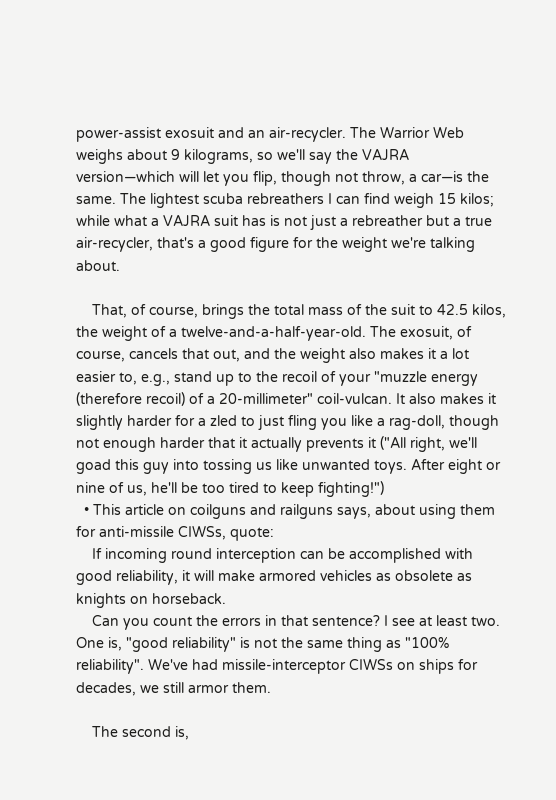power-assist exosuit and an air-recycler. The Warrior Web weighs about 9 kilograms, so we'll say the VAJRA version—which will let you flip, though not throw, a car—is the same. The lightest scuba rebreathers I can find weigh 15 kilos; while what a VAJRA suit has is not just a rebreather but a true air-recycler, that's a good figure for the weight we're talking about.

    That, of course, brings the total mass of the suit to 42.5 kilos, the weight of a twelve-and-a-half-year-old. The exosuit, of course, cancels that out, and the weight also makes it a lot easier to, e.g., stand up to the recoil of your "muzzle energy (therefore recoil) of a 20-millimeter" coil-vulcan. It also makes it slightly harder for a zled to just fling you like a rag-doll, though not enough harder that it actually prevents it ("All right, we'll goad this guy into tossing us like unwanted toys. After eight or nine of us, he'll be too tired to keep fighting!")
  • This article on coilguns and railguns says, about using them for anti-missile CIWSs, quote:
    If incoming round interception can be accomplished with good reliability, it will make armored vehicles as obsolete as knights on horseback.
    Can you count the errors in that sentence? I see at least two. One is, "good reliability" is not the same thing as "100% reliability". We've had missile-interceptor CIWSs on ships for decades, we still armor them.

    The second is,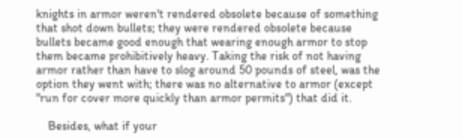knights in armor weren't rendered obsolete because of something that shot down bullets; they were rendered obsolete because bullets became good enough that wearing enough armor to stop them became prohibitively heavy. Taking the risk of not having armor rather than have to slog around 50 pounds of steel, was the option they went with; there was no alternative to armor (except "run for cover more quickly than armor permits") that did it.

    Besides, what if your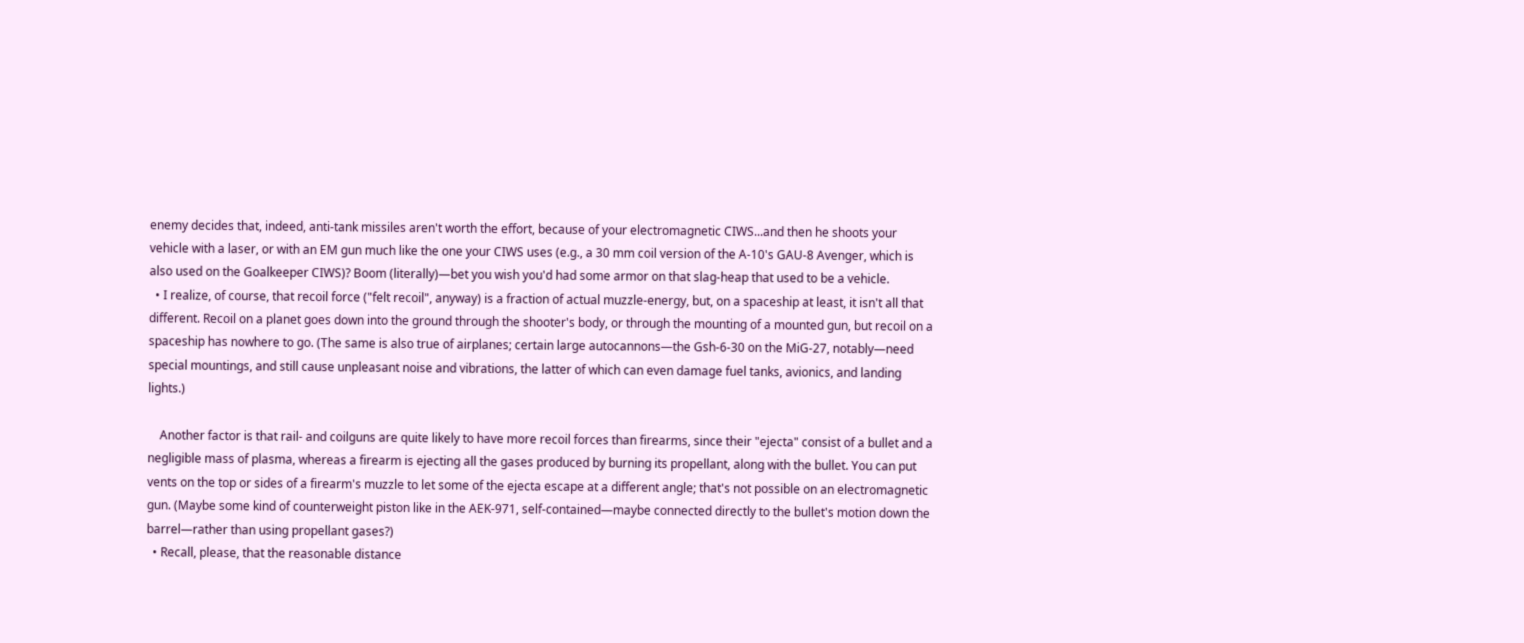enemy decides that, indeed, anti-tank missiles aren't worth the effort, because of your electromagnetic CIWS...and then he shoots your vehicle with a laser, or with an EM gun much like the one your CIWS uses (e.g., a 30 mm coil version of the A-10's GAU-8 Avenger, which is also used on the Goalkeeper CIWS)? Boom (literally)—bet you wish you'd had some armor on that slag-heap that used to be a vehicle.
  • I realize, of course, that recoil force ("felt recoil", anyway) is a fraction of actual muzzle-energy, but, on a spaceship at least, it isn't all that different. Recoil on a planet goes down into the ground through the shooter's body, or through the mounting of a mounted gun, but recoil on a spaceship has nowhere to go. (The same is also true of airplanes; certain large autocannons—the Gsh-6-30 on the MiG-27, notably—need special mountings, and still cause unpleasant noise and vibrations, the latter of which can even damage fuel tanks, avionics, and landing lights.)

    Another factor is that rail- and coilguns are quite likely to have more recoil forces than firearms, since their "ejecta" consist of a bullet and a negligible mass of plasma, whereas a firearm is ejecting all the gases produced by burning its propellant, along with the bullet. You can put vents on the top or sides of a firearm's muzzle to let some of the ejecta escape at a different angle; that's not possible on an electromagnetic gun. (Maybe some kind of counterweight piston like in the AEK-971, self-contained—maybe connected directly to the bullet's motion down the barrel—rather than using propellant gases?)
  • Recall, please, that the reasonable distance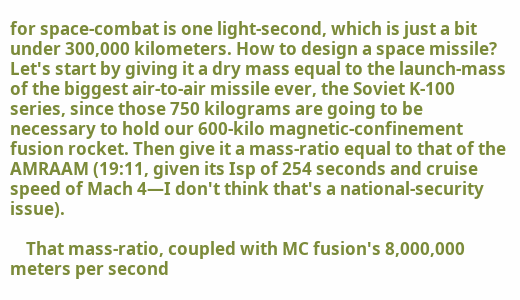for space-combat is one light-second, which is just a bit under 300,000 kilometers. How to design a space missile? Let's start by giving it a dry mass equal to the launch-mass of the biggest air-to-air missile ever, the Soviet K-100 series, since those 750 kilograms are going to be necessary to hold our 600-kilo magnetic-confinement fusion rocket. Then give it a mass-ratio equal to that of the AMRAAM (19:11, given its Isp of 254 seconds and cruise speed of Mach 4—I don't think that's a national-security issue).

    That mass-ratio, coupled with MC fusion's 8,000,000 meters per second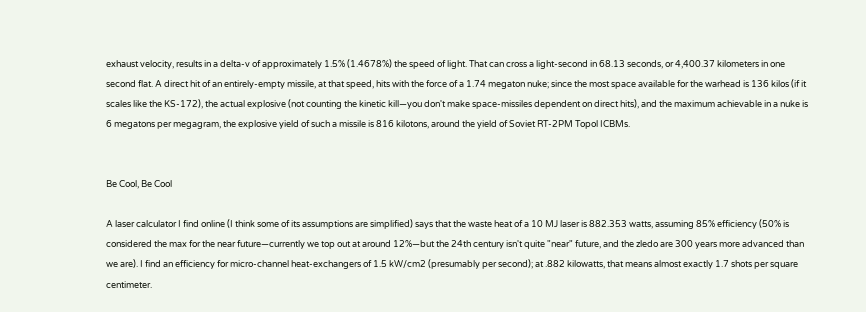exhaust velocity, results in a delta-v of approximately 1.5% (1.4678%) the speed of light. That can cross a light-second in 68.13 seconds, or 4,400.37 kilometers in one second flat. A direct hit of an entirely-empty missile, at that speed, hits with the force of a 1.74 megaton nuke; since the most space available for the warhead is 136 kilos (if it scales like the KS-172), the actual explosive (not counting the kinetic kill—you don't make space-missiles dependent on direct hits), and the maximum achievable in a nuke is 6 megatons per megagram, the explosive yield of such a missile is 816 kilotons, around the yield of Soviet RT-2PM Topol ICBMs.


Be Cool, Be Cool

A laser calculator I find online (I think some of its assumptions are simplified) says that the waste heat of a 10 MJ laser is 882.353 watts, assuming 85% efficiency (50% is considered the max for the near future—currently we top out at around 12%—but the 24th century isn't quite "near" future, and the zledo are 300 years more advanced than we are). I find an efficiency for micro-channel heat-exchangers of 1.5 kW/cm2 (presumably per second); at .882 kilowatts, that means almost exactly 1.7 shots per square centimeter.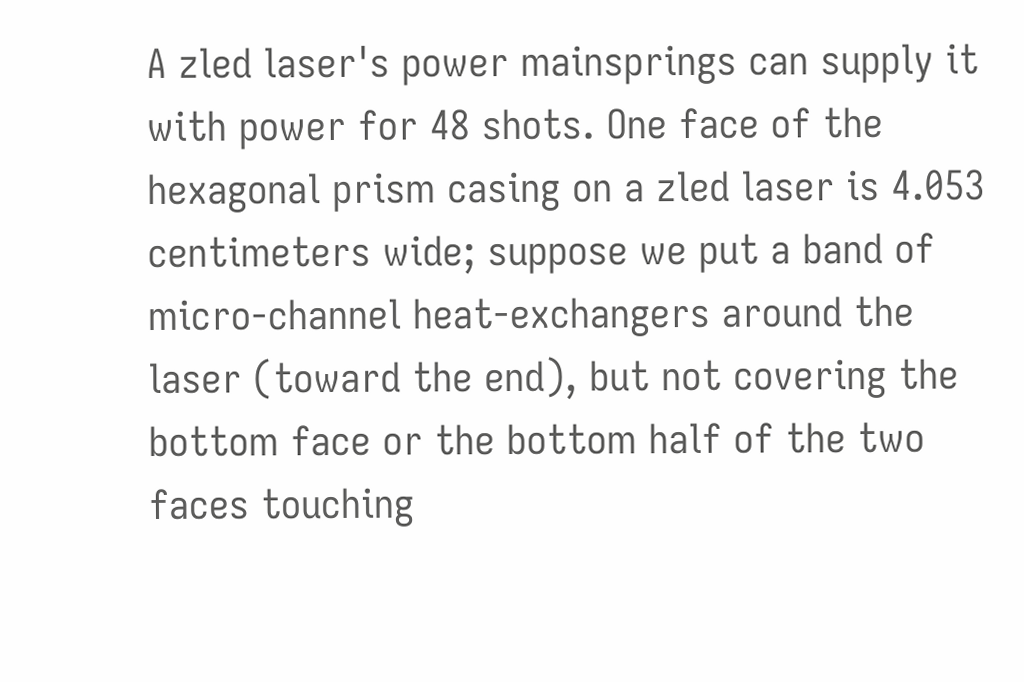A zled laser's power mainsprings can supply it with power for 48 shots. One face of the hexagonal prism casing on a zled laser is 4.053 centimeters wide; suppose we put a band of micro-channel heat-exchangers around the laser (toward the end), but not covering the bottom face or the bottom half of the two faces touching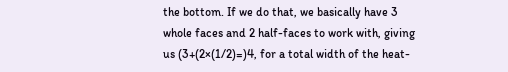the bottom. If we do that, we basically have 3 whole faces and 2 half-faces to work with, giving us (3+(2×(1/2)=)4, for a total width of the heat-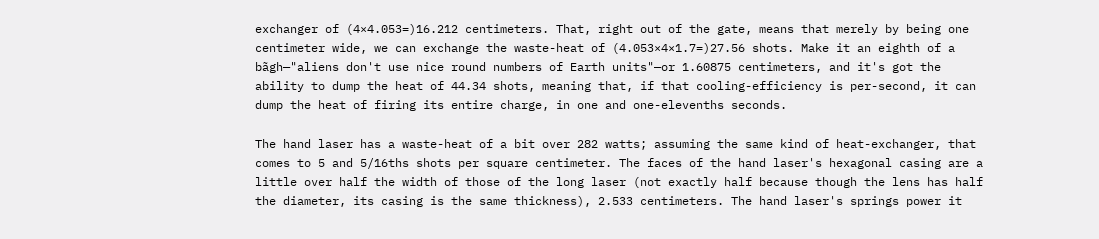exchanger of (4×4.053=)16.212 centimeters. That, right out of the gate, means that merely by being one centimeter wide, we can exchange the waste-heat of (4.053×4×1.7=)27.56 shots. Make it an eighth of a bãgh—"aliens don't use nice round numbers of Earth units"—or 1.60875 centimeters, and it's got the ability to dump the heat of 44.34 shots, meaning that, if that cooling-efficiency is per-second, it can dump the heat of firing its entire charge, in one and one-elevenths seconds.

The hand laser has a waste-heat of a bit over 282 watts; assuming the same kind of heat-exchanger, that comes to 5 and 5/16ths shots per square centimeter. The faces of the hand laser's hexagonal casing are a little over half the width of those of the long laser (not exactly half because though the lens has half the diameter, its casing is the same thickness), 2.533 centimeters. The hand laser's springs power it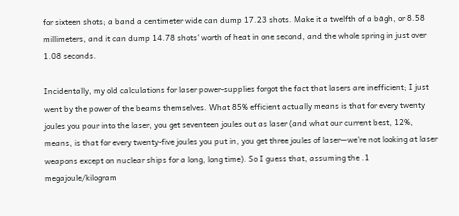for sixteen shots; a band a centimeter wide can dump 17.23 shots. Make it a twelfth of a bãgh, or 8.58 millimeters, and it can dump 14.78 shots' worth of heat in one second, and the whole spring in just over 1.08 seconds.

Incidentally, my old calculations for laser power-supplies forgot the fact that lasers are inefficient; I just went by the power of the beams themselves. What 85% efficient actually means is that for every twenty joules you pour into the laser, you get seventeen joules out as laser (and what our current best, 12%, means, is that for every twenty-five joules you put in, you get three joules of laser—we're not looking at laser weapons except on nuclear ships for a long, long time). So I guess that, assuming the .1 megajoule/kilogram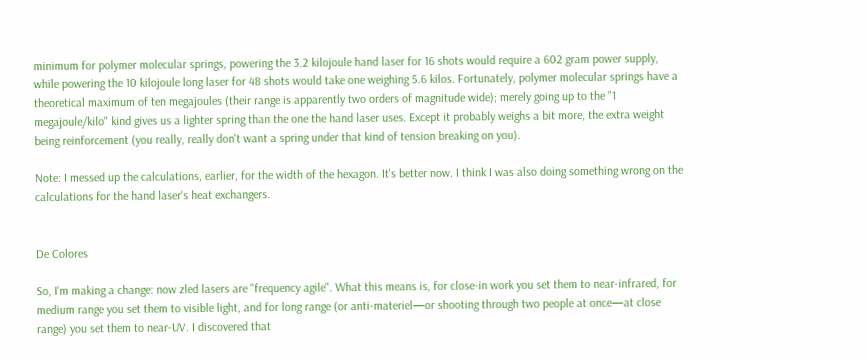minimum for polymer molecular springs, powering the 3.2 kilojoule hand laser for 16 shots would require a 602 gram power supply, while powering the 10 kilojoule long laser for 48 shots would take one weighing 5.6 kilos. Fortunately, polymer molecular springs have a theoretical maximum of ten megajoules (their range is apparently two orders of magnitude wide); merely going up to the "1 megajoule/kilo" kind gives us a lighter spring than the one the hand laser uses. Except it probably weighs a bit more, the extra weight being reinforcement (you really, really don't want a spring under that kind of tension breaking on you).

Note: I messed up the calculations, earlier, for the width of the hexagon. It's better now. I think I was also doing something wrong on the calculations for the hand laser's heat exchangers.


De Colores

So, I'm making a change: now zled lasers are "frequency agile". What this means is, for close-in work you set them to near-infrared, for medium range you set them to visible light, and for long range (or anti-materiel—or shooting through two people at once—at close range) you set them to near-UV. I discovered that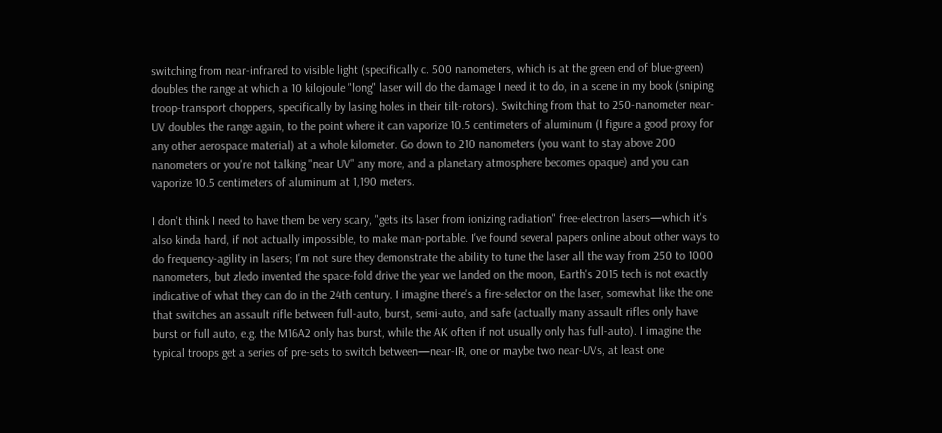switching from near-infrared to visible light (specifically c. 500 nanometers, which is at the green end of blue-green) doubles the range at which a 10 kilojoule "long" laser will do the damage I need it to do, in a scene in my book (sniping troop-transport choppers, specifically by lasing holes in their tilt-rotors). Switching from that to 250-nanometer near-UV doubles the range again, to the point where it can vaporize 10.5 centimeters of aluminum (I figure a good proxy for any other aerospace material) at a whole kilometer. Go down to 210 nanometers (you want to stay above 200 nanometers or you're not talking "near UV" any more, and a planetary atmosphere becomes opaque) and you can vaporize 10.5 centimeters of aluminum at 1,190 meters.

I don't think I need to have them be very scary, "gets its laser from ionizing radiation" free-electron lasers—which it's also kinda hard, if not actually impossible, to make man-portable. I've found several papers online about other ways to do frequency-agility in lasers; I'm not sure they demonstrate the ability to tune the laser all the way from 250 to 1000 nanometers, but zledo invented the space-fold drive the year we landed on the moon, Earth's 2015 tech is not exactly indicative of what they can do in the 24th century. I imagine there's a fire-selector on the laser, somewhat like the one that switches an assault rifle between full-auto, burst, semi-auto, and safe (actually many assault rifles only have burst or full auto, e.g. the M16A2 only has burst, while the AK often if not usually only has full-auto). I imagine the typical troops get a series of pre-sets to switch between—near-IR, one or maybe two near-UVs, at least one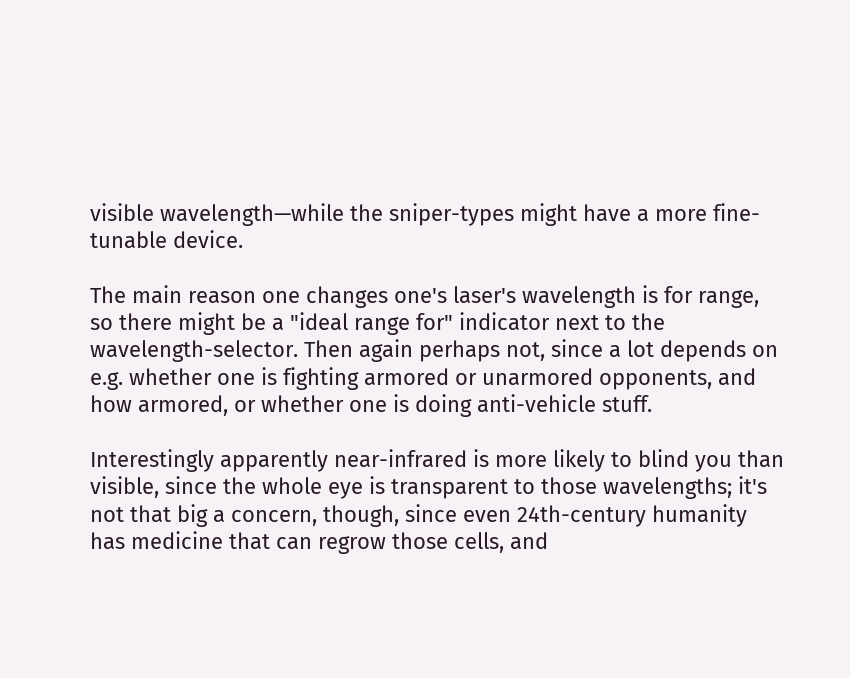visible wavelength—while the sniper-types might have a more fine-tunable device.

The main reason one changes one's laser's wavelength is for range, so there might be a "ideal range for" indicator next to the wavelength-selector. Then again perhaps not, since a lot depends on e.g. whether one is fighting armored or unarmored opponents, and how armored, or whether one is doing anti-vehicle stuff.

Interestingly apparently near-infrared is more likely to blind you than visible, since the whole eye is transparent to those wavelengths; it's not that big a concern, though, since even 24th-century humanity has medicine that can regrow those cells, and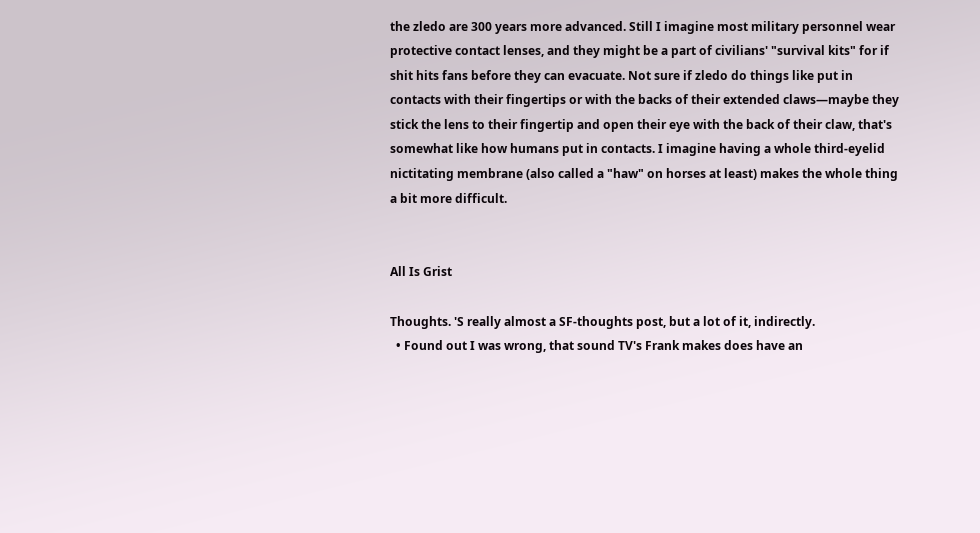the zledo are 300 years more advanced. Still I imagine most military personnel wear protective contact lenses, and they might be a part of civilians' "survival kits" for if shit hits fans before they can evacuate. Not sure if zledo do things like put in contacts with their fingertips or with the backs of their extended claws—maybe they stick the lens to their fingertip and open their eye with the back of their claw, that's somewhat like how humans put in contacts. I imagine having a whole third-eyelid nictitating membrane (also called a "haw" on horses at least) makes the whole thing a bit more difficult.


All Is Grist

Thoughts. 'S really almost a SF-thoughts post, but a lot of it, indirectly.
  • Found out I was wrong, that sound TV's Frank makes does have an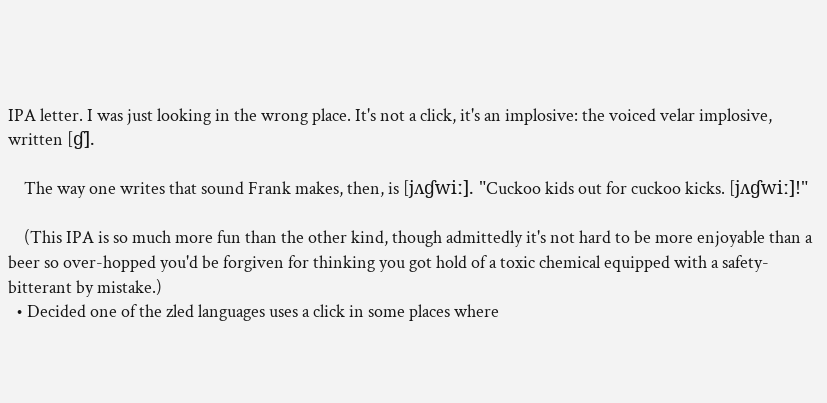IPA letter. I was just looking in the wrong place. It's not a click, it's an implosive: the voiced velar implosive, written [ɠ].

    The way one writes that sound Frank makes, then, is [jʌɠwiː]. "Cuckoo kids out for cuckoo kicks. [jʌɠwiː]!"

    (This IPA is so much more fun than the other kind, though admittedly it's not hard to be more enjoyable than a beer so over-hopped you'd be forgiven for thinking you got hold of a toxic chemical equipped with a safety-bitterant by mistake.)
  • Decided one of the zled languages uses a click in some places where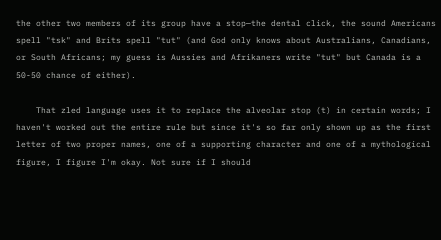the other two members of its group have a stop—the dental click, the sound Americans spell "tsk" and Brits spell "tut" (and God only knows about Australians, Canadians, or South Africans; my guess is Aussies and Afrikaners write "tut" but Canada is a 50-50 chance of either).

    That zled language uses it to replace the alveolar stop (t) in certain words; I haven't worked out the entire rule but since it's so far only shown up as the first letter of two proper names, one of a supporting character and one of a mythological figure, I figure I'm okay. Not sure if I should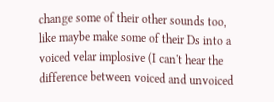change some of their other sounds too, like maybe make some of their Ds into a voiced velar implosive (I can't hear the difference between voiced and unvoiced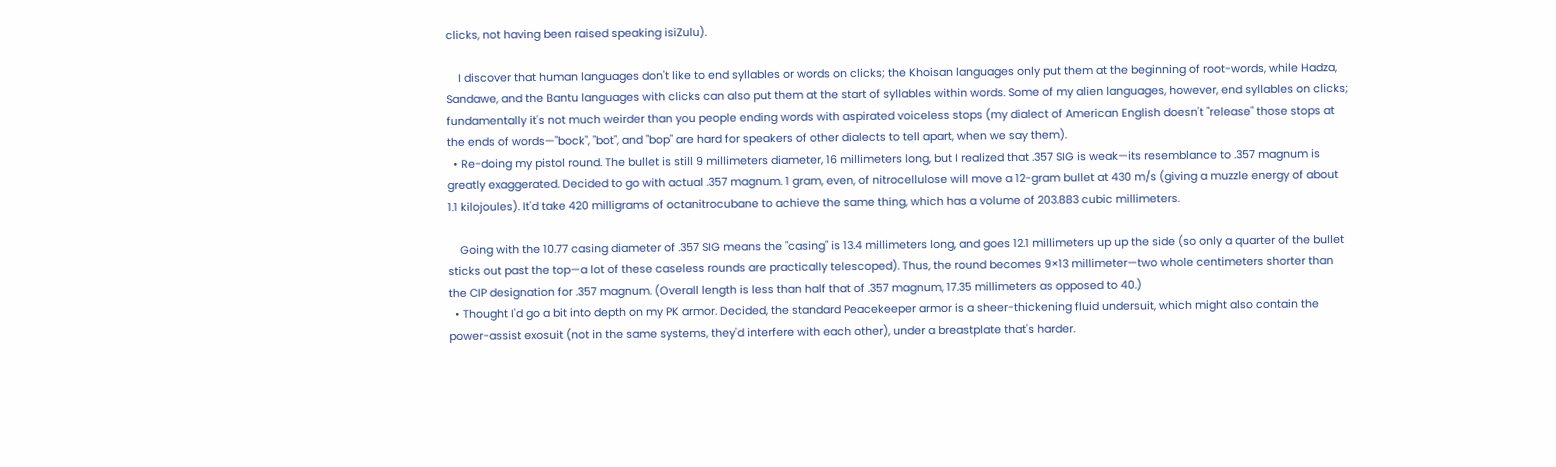clicks, not having been raised speaking isiZulu).

    I discover that human languages don't like to end syllables or words on clicks; the Khoisan languages only put them at the beginning of root-words, while Hadza, Sandawe, and the Bantu languages with clicks can also put them at the start of syllables within words. Some of my alien languages, however, end syllables on clicks; fundamentally it's not much weirder than you people ending words with aspirated voiceless stops (my dialect of American English doesn't "release" those stops at the ends of words—"bock", "bot", and "bop" are hard for speakers of other dialects to tell apart, when we say them).
  • Re-doing my pistol round. The bullet is still 9 millimeters diameter, 16 millimeters long, but I realized that .357 SIG is weak—its resemblance to .357 magnum is greatly exaggerated. Decided to go with actual .357 magnum. 1 gram, even, of nitrocellulose will move a 12-gram bullet at 430 m/s (giving a muzzle energy of about 1.1 kilojoules). It'd take 420 milligrams of octanitrocubane to achieve the same thing, which has a volume of 203.883 cubic millimeters.

    Going with the 10.77 casing diameter of .357 SIG means the "casing" is 13.4 millimeters long, and goes 12.1 millimeters up up the side (so only a quarter of the bullet sticks out past the top—a lot of these caseless rounds are practically telescoped). Thus, the round becomes 9×13 millimeter—two whole centimeters shorter than the CIP designation for .357 magnum. (Overall length is less than half that of .357 magnum, 17.35 millimeters as opposed to 40.)
  • Thought I'd go a bit into depth on my PK armor. Decided, the standard Peacekeeper armor is a sheer-thickening fluid undersuit, which might also contain the power-assist exosuit (not in the same systems, they'd interfere with each other), under a breastplate that's harder.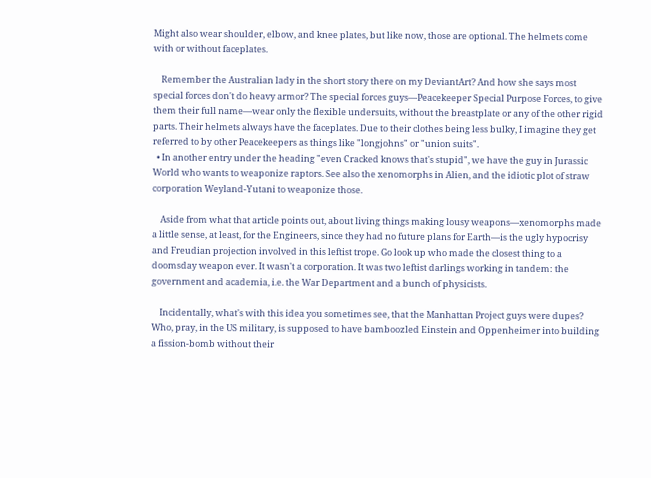Might also wear shoulder, elbow, and knee plates, but like now, those are optional. The helmets come with or without faceplates.

    Remember the Australian lady in the short story there on my DeviantArt? And how she says most special forces don't do heavy armor? The special forces guys—Peacekeeper Special Purpose Forces, to give them their full name—wear only the flexible undersuits, without the breastplate or any of the other rigid parts. Their helmets always have the faceplates. Due to their clothes being less bulky, I imagine they get referred to by other Peacekeepers as things like "longjohns" or "union suits".
  • In another entry under the heading "even Cracked knows that's stupid", we have the guy in Jurassic World who wants to weaponize raptors. See also the xenomorphs in Alien, and the idiotic plot of straw corporation Weyland-Yutani to weaponize those.

    Aside from what that article points out, about living things making lousy weapons—xenomorphs made a little sense, at least, for the Engineers, since they had no future plans for Earth—is the ugly hypocrisy and Freudian projection involved in this leftist trope. Go look up who made the closest thing to a doomsday weapon ever. It wasn't a corporation. It was two leftist darlings working in tandem: the government and academia, i.e. the War Department and a bunch of physicists.

    Incidentally, what's with this idea you sometimes see, that the Manhattan Project guys were dupes? Who, pray, in the US military, is supposed to have bamboozled Einstein and Oppenheimer into building a fission-bomb without their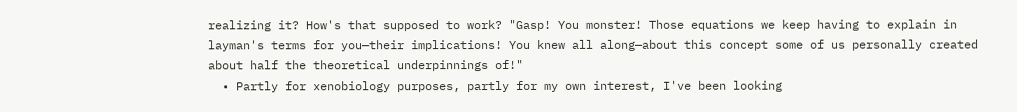realizing it? How's that supposed to work? "Gasp! You monster! Those equations we keep having to explain in layman's terms for you—their implications! You knew all along—about this concept some of us personally created about half the theoretical underpinnings of!"
  • Partly for xenobiology purposes, partly for my own interest, I've been looking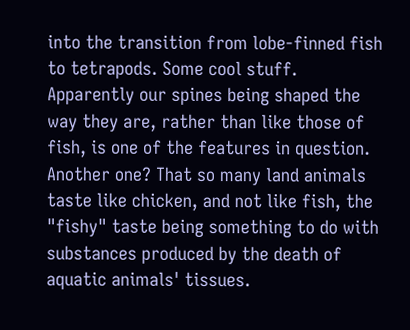into the transition from lobe-finned fish to tetrapods. Some cool stuff. Apparently our spines being shaped the way they are, rather than like those of fish, is one of the features in question. Another one? That so many land animals taste like chicken, and not like fish, the "fishy" taste being something to do with substances produced by the death of aquatic animals' tissues.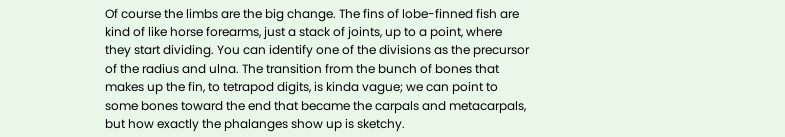Of course the limbs are the big change. The fins of lobe-finned fish are kind of like horse forearms, just a stack of joints, up to a point, where they start dividing. You can identify one of the divisions as the precursor of the radius and ulna. The transition from the bunch of bones that makes up the fin, to tetrapod digits, is kinda vague; we can point to some bones toward the end that became the carpals and metacarpals, but how exactly the phalanges show up is sketchy.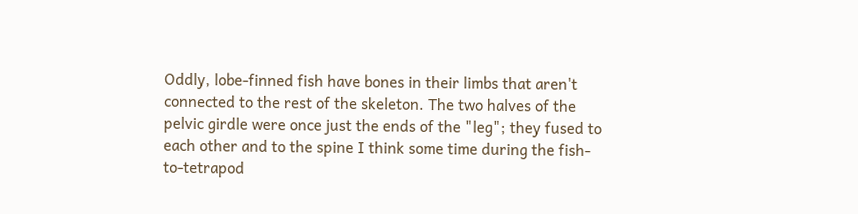Oddly, lobe-finned fish have bones in their limbs that aren't connected to the rest of the skeleton. The two halves of the pelvic girdle were once just the ends of the "leg"; they fused to each other and to the spine I think some time during the fish-to-tetrapod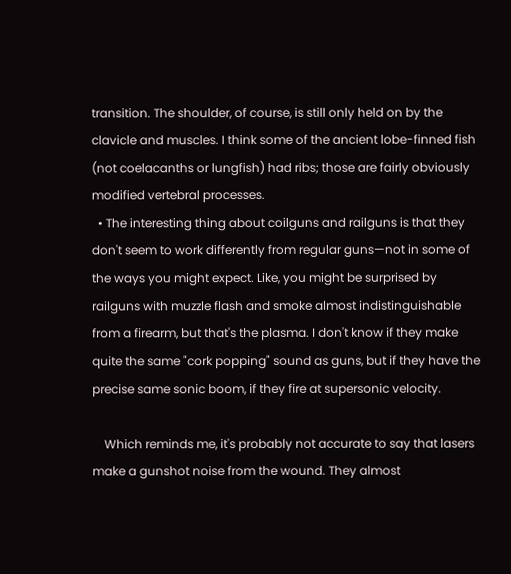transition. The shoulder, of course, is still only held on by the clavicle and muscles. I think some of the ancient lobe-finned fish (not coelacanths or lungfish) had ribs; those are fairly obviously modified vertebral processes.
  • The interesting thing about coilguns and railguns is that they don't seem to work differently from regular guns—not in some of the ways you might expect. Like, you might be surprised by railguns with muzzle flash and smoke almost indistinguishable from a firearm, but that's the plasma. I don't know if they make quite the same "cork popping" sound as guns, but if they have the precise same sonic boom, if they fire at supersonic velocity.

    Which reminds me, it's probably not accurate to say that lasers make a gunshot noise from the wound. They almost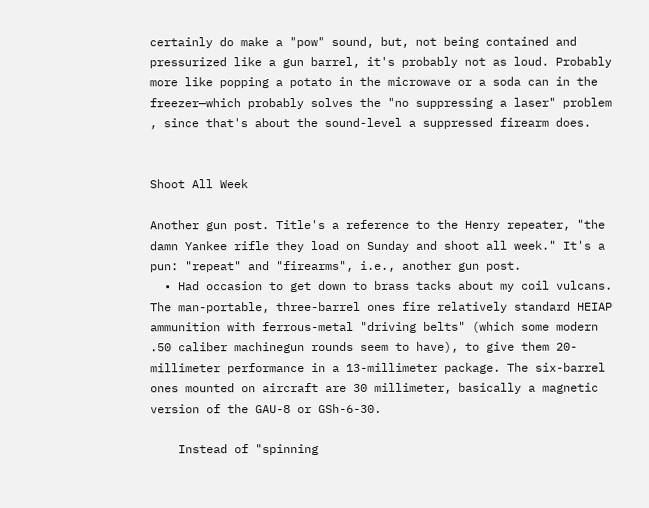certainly do make a "pow" sound, but, not being contained and pressurized like a gun barrel, it's probably not as loud. Probably more like popping a potato in the microwave or a soda can in the freezer—which probably solves the "no suppressing a laser" problem , since that's about the sound-level a suppressed firearm does.


Shoot All Week

Another gun post. Title's a reference to the Henry repeater, "the damn Yankee rifle they load on Sunday and shoot all week." It's a pun: "repeat" and "firearms", i.e., another gun post.
  • Had occasion to get down to brass tacks about my coil vulcans. The man-portable, three-barrel ones fire relatively standard HEIAP ammunition with ferrous-metal "driving belts" (which some modern .50 caliber machinegun rounds seem to have), to give them 20-millimeter performance in a 13-millimeter package. The six-barrel ones mounted on aircraft are 30 millimeter, basically a magnetic version of the GAU-8 or GSh-6-30.

    Instead of "spinning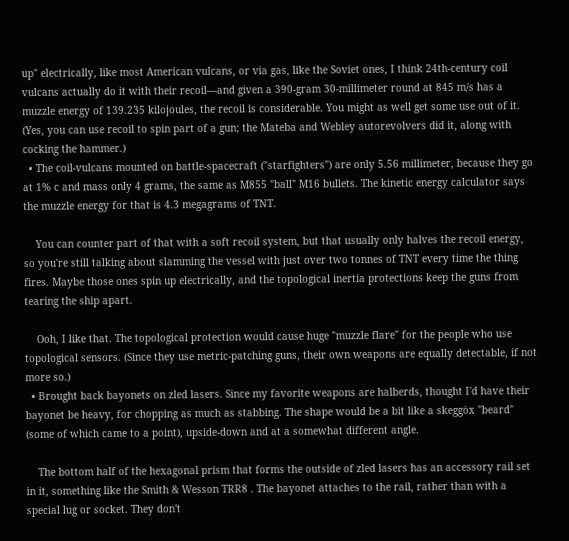up" electrically, like most American vulcans, or via gas, like the Soviet ones, I think 24th-century coil vulcans actually do it with their recoil—and given a 390-gram 30-millimeter round at 845 m/s has a muzzle energy of 139.235 kilojoules, the recoil is considerable. You might as well get some use out of it. (Yes, you can use recoil to spin part of a gun; the Mateba and Webley autorevolvers did it, along with cocking the hammer.)
  • The coil-vulcans mounted on battle-spacecraft ("starfighters") are only 5.56 millimeter, because they go at 1% c and mass only 4 grams, the same as M855 "ball" M16 bullets. The kinetic energy calculator says the muzzle energy for that is 4.3 megagrams of TNT.

    You can counter part of that with a soft recoil system, but that usually only halves the recoil energy, so you're still talking about slamming the vessel with just over two tonnes of TNT every time the thing fires. Maybe those ones spin up electrically, and the topological inertia protections keep the guns from tearing the ship apart.

    Ooh, I like that. The topological protection would cause huge "muzzle flare" for the people who use topological sensors. (Since they use metric-patching guns, their own weapons are equally detectable, if not more so.)
  • Brought back bayonets on zled lasers. Since my favorite weapons are halberds, thought I'd have their bayonet be heavy, for chopping as much as stabbing. The shape would be a bit like a skeggöx "beard" (some of which came to a point), upside-down and at a somewhat different angle.

    The bottom half of the hexagonal prism that forms the outside of zled lasers has an accessory rail set in it, something like the Smith & Wesson TRR8 . The bayonet attaches to the rail, rather than with a special lug or socket. They don't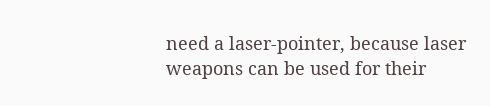need a laser-pointer, because laser weapons can be used for their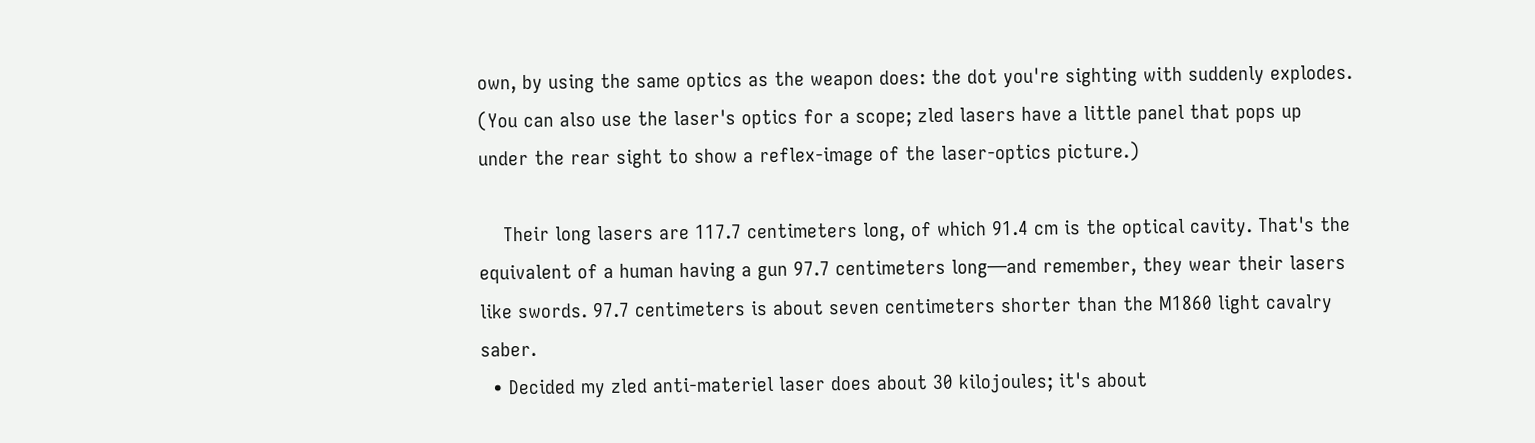own, by using the same optics as the weapon does: the dot you're sighting with suddenly explodes. (You can also use the laser's optics for a scope; zled lasers have a little panel that pops up under the rear sight to show a reflex-image of the laser-optics picture.)

    Their long lasers are 117.7 centimeters long, of which 91.4 cm is the optical cavity. That's the equivalent of a human having a gun 97.7 centimeters long—and remember, they wear their lasers like swords. 97.7 centimeters is about seven centimeters shorter than the M1860 light cavalry saber.
  • Decided my zled anti-materiel laser does about 30 kilojoules; it's about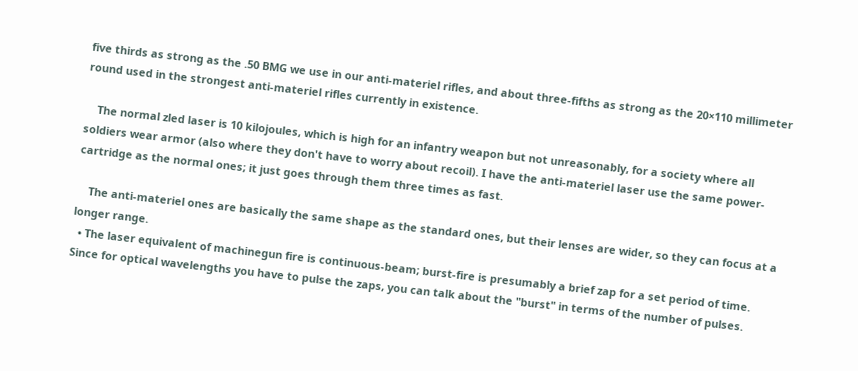five thirds as strong as the .50 BMG we use in our anti-materiel rifles, and about three-fifths as strong as the 20×110 millimeter round used in the strongest anti-materiel rifles currently in existence.

    The normal zled laser is 10 kilojoules, which is high for an infantry weapon but not unreasonably, for a society where all soldiers wear armor (also where they don't have to worry about recoil). I have the anti-materiel laser use the same power-cartridge as the normal ones; it just goes through them three times as fast.

    The anti-materiel ones are basically the same shape as the standard ones, but their lenses are wider, so they can focus at a longer range.
  • The laser equivalent of machinegun fire is continuous-beam; burst-fire is presumably a brief zap for a set period of time. Since for optical wavelengths you have to pulse the zaps, you can talk about the "burst" in terms of the number of pulses.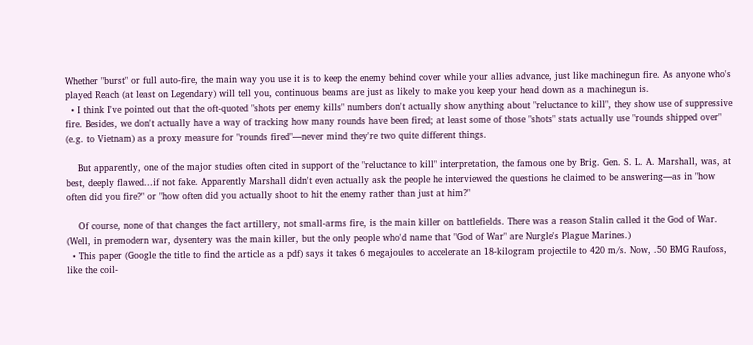Whether "burst" or full auto-fire, the main way you use it is to keep the enemy behind cover while your allies advance, just like machinegun fire. As anyone who's played Reach (at least on Legendary) will tell you, continuous beams are just as likely to make you keep your head down as a machinegun is.
  • I think I've pointed out that the oft-quoted "shots per enemy kills" numbers don't actually show anything about "reluctance to kill", they show use of suppressive fire. Besides, we don't actually have a way of tracking how many rounds have been fired; at least some of those "shots" stats actually use "rounds shipped over" (e.g. to Vietnam) as a proxy measure for "rounds fired"—never mind they're two quite different things.

    But apparently, one of the major studies often cited in support of the "reluctance to kill" interpretation, the famous one by Brig. Gen. S. L. A. Marshall, was, at best, deeply flawed...if not fake. Apparently Marshall didn't even actually ask the people he interviewed the questions he claimed to be answering—as in "how often did you fire?" or "how often did you actually shoot to hit the enemy rather than just at him?"

    Of course, none of that changes the fact artillery, not small-arms fire, is the main killer on battlefields. There was a reason Stalin called it the God of War. (Well, in premodern war, dysentery was the main killer, but the only people who'd name that "God of War" are Nurgle's Plague Marines.)
  • This paper (Google the title to find the article as a pdf) says it takes 6 megajoules to accelerate an 18-kilogram projectile to 420 m/s. Now, .50 BMG Raufoss, like the coil-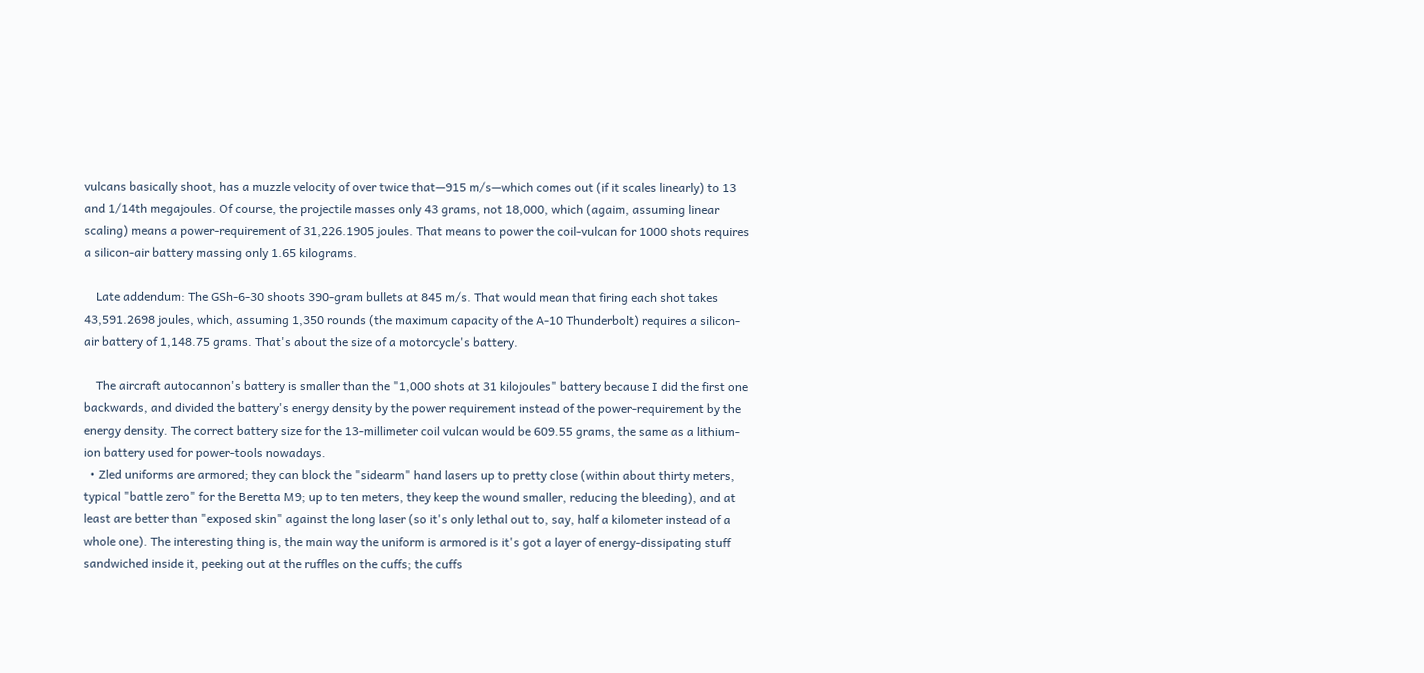vulcans basically shoot, has a muzzle velocity of over twice that—915 m/s—which comes out (if it scales linearly) to 13 and 1/14th megajoules. Of course, the projectile masses only 43 grams, not 18,000, which (agaim, assuming linear scaling) means a power-requirement of 31,226.1905 joules. That means to power the coil-vulcan for 1000 shots requires a silicon-air battery massing only 1.65 kilograms.

    Late addendum: The GSh-6-30 shoots 390-gram bullets at 845 m/s. That would mean that firing each shot takes 43,591.2698 joules, which, assuming 1,350 rounds (the maximum capacity of the A-10 Thunderbolt) requires a silicon-air battery of 1,148.75 grams. That's about the size of a motorcycle's battery.

    The aircraft autocannon's battery is smaller than the "1,000 shots at 31 kilojoules" battery because I did the first one backwards, and divided the battery's energy density by the power requirement instead of the power-requirement by the energy density. The correct battery size for the 13-millimeter coil vulcan would be 609.55 grams, the same as a lithium-ion battery used for power-tools nowadays.
  • Zled uniforms are armored; they can block the "sidearm" hand lasers up to pretty close (within about thirty meters, typical "battle zero" for the Beretta M9; up to ten meters, they keep the wound smaller, reducing the bleeding), and at least are better than "exposed skin" against the long laser (so it's only lethal out to, say, half a kilometer instead of a whole one). The interesting thing is, the main way the uniform is armored is it's got a layer of energy-dissipating stuff sandwiched inside it, peeking out at the ruffles on the cuffs; the cuffs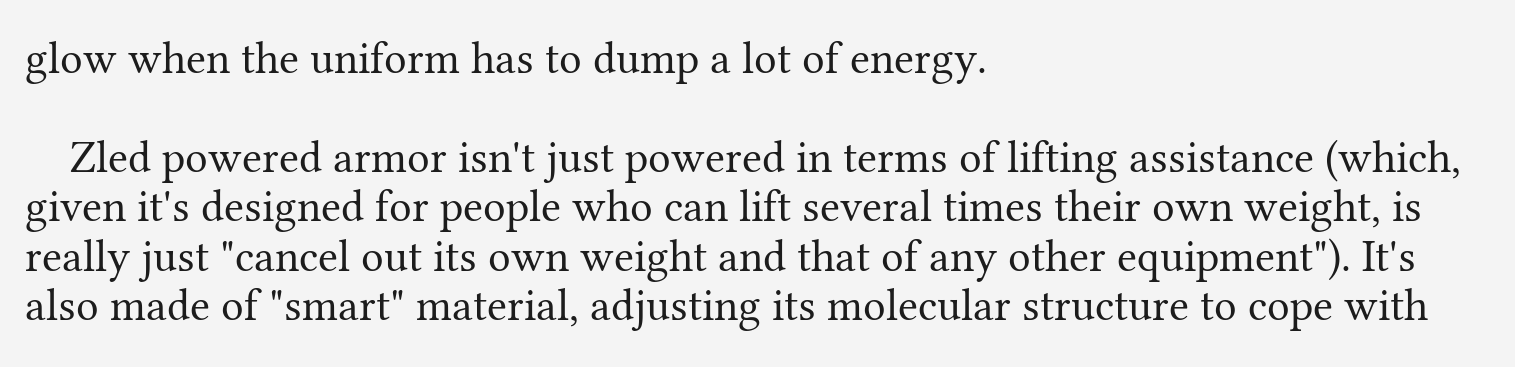glow when the uniform has to dump a lot of energy.

    Zled powered armor isn't just powered in terms of lifting assistance (which, given it's designed for people who can lift several times their own weight, is really just "cancel out its own weight and that of any other equipment"). It's also made of "smart" material, adjusting its molecular structure to cope with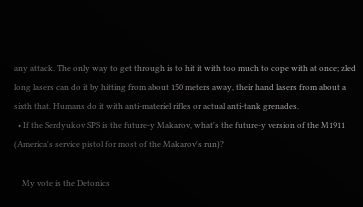any attack. The only way to get through is to hit it with too much to cope with at once; zled long lasers can do it by hitting from about 150 meters away, their hand lasers from about a sixth that. Humans do it with anti-materiel rifles or actual anti-tank grenades.
  • If the Serdyukov SPS is the future-y Makarov, what's the future-y version of the M1911 (America's service pistol for most of the Makarov's run)?

    My vote is the Detonics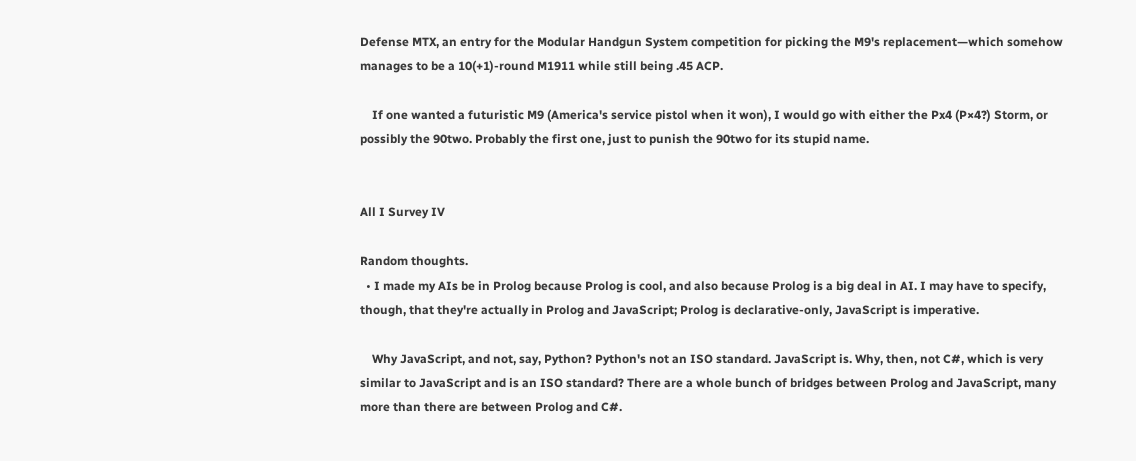Defense MTX, an entry for the Modular Handgun System competition for picking the M9's replacement—which somehow manages to be a 10(+1)-round M1911 while still being .45 ACP.

    If one wanted a futuristic M9 (America's service pistol when it won), I would go with either the Px4 (P×4?) Storm, or possibly the 90two. Probably the first one, just to punish the 90two for its stupid name.


All I Survey IV

Random thoughts.
  • I made my AIs be in Prolog because Prolog is cool, and also because Prolog is a big deal in AI. I may have to specify, though, that they're actually in Prolog and JavaScript; Prolog is declarative-only, JavaScript is imperative.

    Why JavaScript, and not, say, Python? Python's not an ISO standard. JavaScript is. Why, then, not C#, which is very similar to JavaScript and is an ISO standard? There are a whole bunch of bridges between Prolog and JavaScript, many more than there are between Prolog and C#.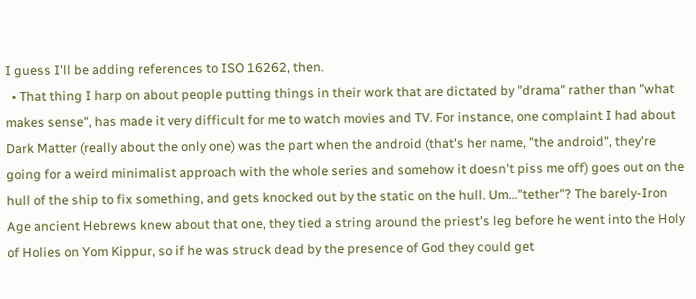I guess I'll be adding references to ISO 16262, then.
  • That thing I harp on about people putting things in their work that are dictated by "drama" rather than "what makes sense", has made it very difficult for me to watch movies and TV. For instance, one complaint I had about Dark Matter (really about the only one) was the part when the android (that's her name, "the android", they're going for a weird minimalist approach with the whole series and somehow it doesn't piss me off) goes out on the hull of the ship to fix something, and gets knocked out by the static on the hull. Um..."tether"? The barely-Iron Age ancient Hebrews knew about that one, they tied a string around the priest's leg before he went into the Holy of Holies on Yom Kippur, so if he was struck dead by the presence of God they could get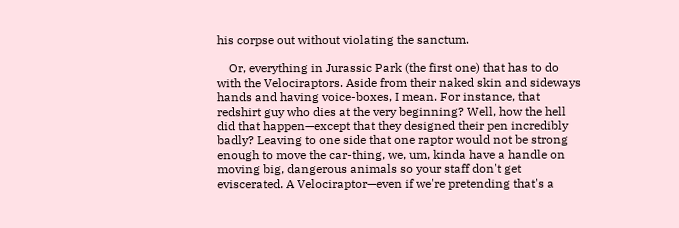his corpse out without violating the sanctum.

    Or, everything in Jurassic Park (the first one) that has to do with the Velociraptors. Aside from their naked skin and sideways hands and having voice-boxes, I mean. For instance, that redshirt guy who dies at the very beginning? Well, how the hell did that happen—except that they designed their pen incredibly badly? Leaving to one side that one raptor would not be strong enough to move the car-thing, we, um, kinda have a handle on moving big, dangerous animals so your staff don't get eviscerated. A Velociraptor—even if we're pretending that's a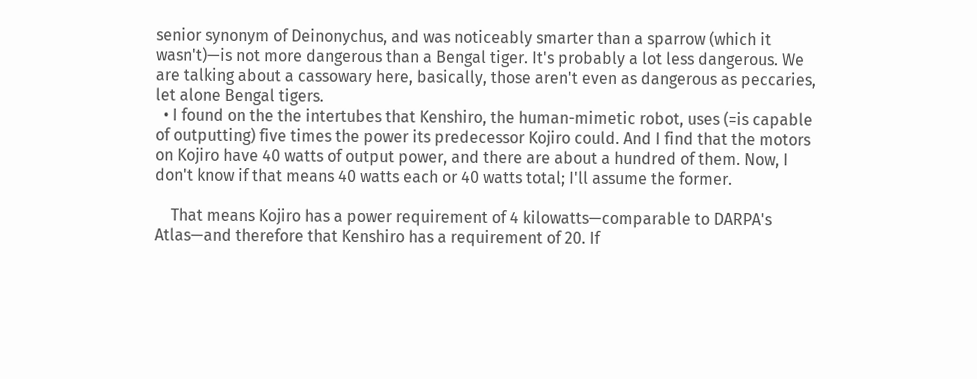senior synonym of Deinonychus, and was noticeably smarter than a sparrow (which it wasn't)—is not more dangerous than a Bengal tiger. It's probably a lot less dangerous. We are talking about a cassowary here, basically, those aren't even as dangerous as peccaries, let alone Bengal tigers.
  • I found on the the intertubes that Kenshiro, the human-mimetic robot, uses (=is capable of outputting) five times the power its predecessor Kojiro could. And I find that the motors on Kojiro have 40 watts of output power, and there are about a hundred of them. Now, I don't know if that means 40 watts each or 40 watts total; I'll assume the former.

    That means Kojiro has a power requirement of 4 kilowatts—comparable to DARPA's Atlas—and therefore that Kenshiro has a requirement of 20. If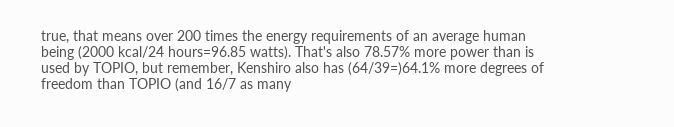true, that means over 200 times the energy requirements of an average human being (2000 kcal/24 hours=96.85 watts). That's also 78.57% more power than is used by TOPIO, but remember, Kenshiro also has (64/39=)64.1% more degrees of freedom than TOPIO (and 16/7 as many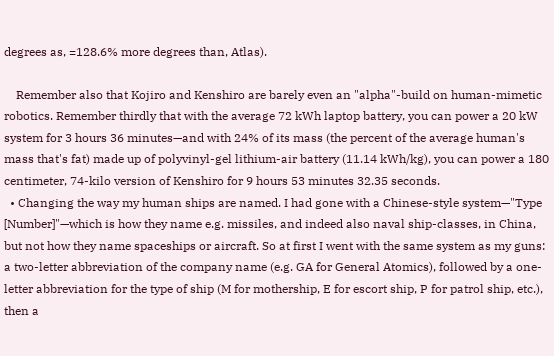degrees as, =128.6% more degrees than, Atlas).

    Remember also that Kojiro and Kenshiro are barely even an "alpha"-build on human-mimetic robotics. Remember thirdly that with the average 72 kWh laptop battery, you can power a 20 kW system for 3 hours 36 minutes—and with 24% of its mass (the percent of the average human's mass that's fat) made up of polyvinyl-gel lithium-air battery (11.14 kWh/kg), you can power a 180 centimeter, 74-kilo version of Kenshiro for 9 hours 53 minutes 32.35 seconds.
  • Changing the way my human ships are named. I had gone with a Chinese-style system—"Type [Number]"—which is how they name e.g. missiles, and indeed also naval ship-classes, in China, but not how they name spaceships or aircraft. So at first I went with the same system as my guns: a two-letter abbreviation of the company name (e.g. GA for General Atomics), followed by a one-letter abbreviation for the type of ship (M for mothership, E for escort ship, P for patrol ship, etc.), then a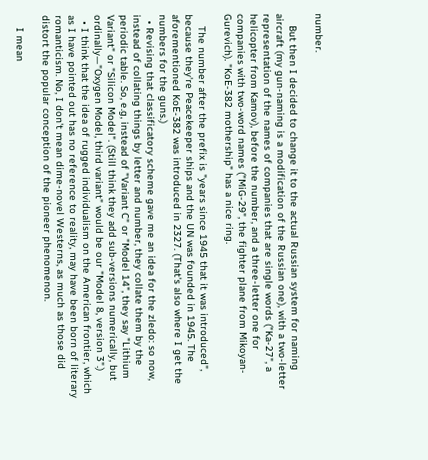number.

    But then I decided to change it to the actual Russian system for naming aircraft (my gun-naming is a modification of the Russian one), with a two-letter representation of the names of companies that are single words ("Ka-27", a helicopter from Kamov), before the number, and a three-letter one for companies with two-word names ("MiG-29", the fighter plane from Mikoyan-Gurevich). "KoE-382 mothership" has a nice ring.

    The number after the prefix is "years since 1945 that it was introduced", because they're Peacekeeper ships and the UN was founded in 1945. The aforementioned KoE-382 was introduced in 2327. (That's also where I get the numbers for the guns.)
  • Revising that classificatory scheme gave me an idea for the zledo: so now, instead of collating things by letter and number, they collate them by the periodic table. So, e.g, instead of "Variant C" or "Model 14", they say "Lithium Variant" or "Silicon Model". (Still think they add sub-versions numerically, but ordinally—"Oxygen Model, third variant" would be our "Model 8, version 3".)
  • I think that the idea of rugged individualism on the American frontier, which as I have pointed out has no reference to reality, may have been born of literary romanticism. No, I don't mean dime-novel Westerns, as much as those did distort the popular conception of the pioneer phenomenon.

    I mean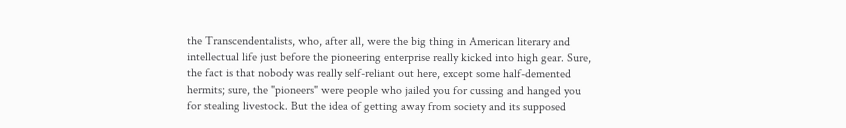the Transcendentalists, who, after all, were the big thing in American literary and intellectual life just before the pioneering enterprise really kicked into high gear. Sure, the fact is that nobody was really self-reliant out here, except some half-demented hermits; sure, the "pioneers" were people who jailed you for cussing and hanged you for stealing livestock. But the idea of getting away from society and its supposed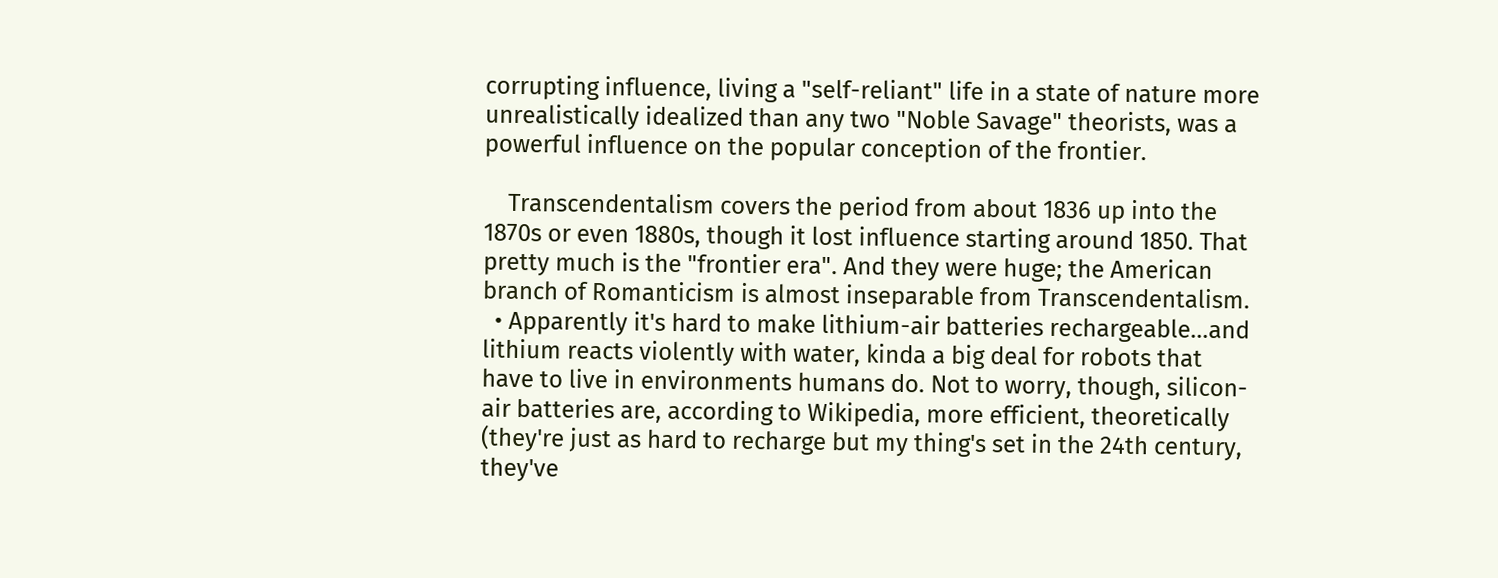corrupting influence, living a "self-reliant" life in a state of nature more unrealistically idealized than any two "Noble Savage" theorists, was a powerful influence on the popular conception of the frontier.

    Transcendentalism covers the period from about 1836 up into the 1870s or even 1880s, though it lost influence starting around 1850. That pretty much is the "frontier era". And they were huge; the American branch of Romanticism is almost inseparable from Transcendentalism.
  • Apparently it's hard to make lithium-air batteries rechargeable...and lithium reacts violently with water, kinda a big deal for robots that have to live in environments humans do. Not to worry, though, silicon-air batteries are, according to Wikipedia, more efficient, theoretically (they're just as hard to recharge but my thing's set in the 24th century, they've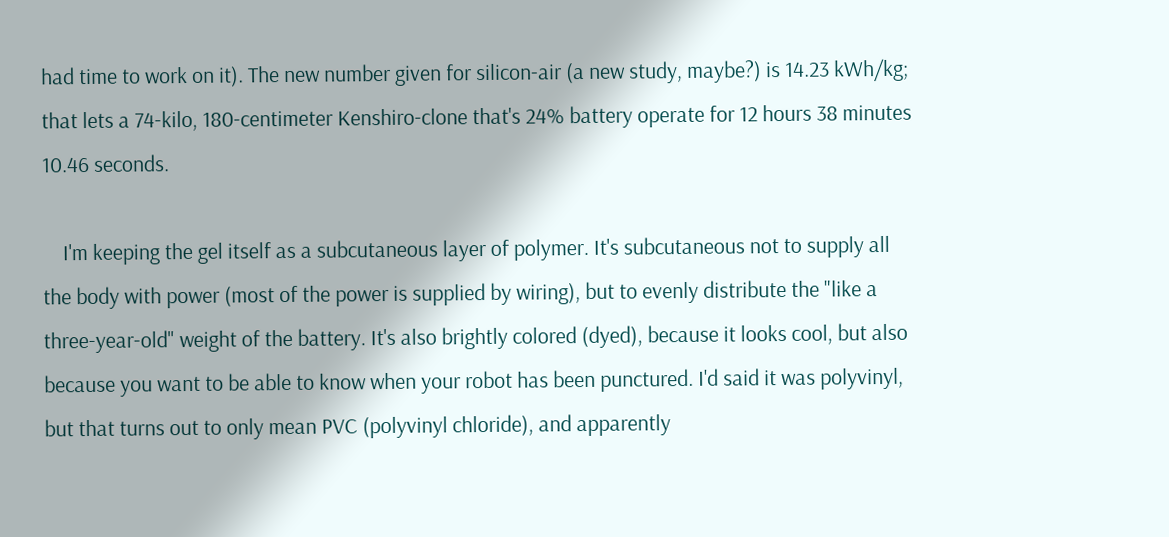had time to work on it). The new number given for silicon-air (a new study, maybe?) is 14.23 kWh/kg; that lets a 74-kilo, 180-centimeter Kenshiro-clone that's 24% battery operate for 12 hours 38 minutes 10.46 seconds.

    I'm keeping the gel itself as a subcutaneous layer of polymer. It's subcutaneous not to supply all the body with power (most of the power is supplied by wiring), but to evenly distribute the "like a three-year-old" weight of the battery. It's also brightly colored (dyed), because it looks cool, but also because you want to be able to know when your robot has been punctured. I'd said it was polyvinyl, but that turns out to only mean PVC (polyvinyl chloride), and apparently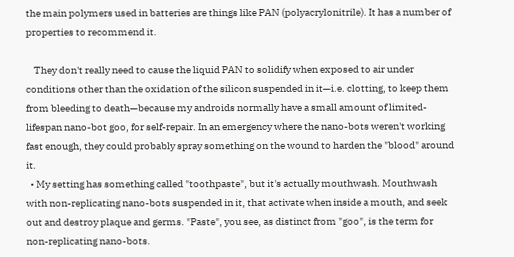the main polymers used in batteries are things like PAN (polyacrylonitrile). It has a number of properties to recommend it.

    They don't really need to cause the liquid PAN to solidify when exposed to air under conditions other than the oxidation of the silicon suspended in it—i.e. clotting, to keep them from bleeding to death—because my androids normally have a small amount of limited-lifespan nano-bot goo, for self-repair. In an emergency where the nano-bots weren't working fast enough, they could probably spray something on the wound to harden the "blood" around it.
  • My setting has something called "toothpaste", but it's actually mouthwash. Mouthwash with non-replicating nano-bots suspended in it, that activate when inside a mouth, and seek out and destroy plaque and germs. "Paste", you see, as distinct from "goo", is the term for non-replicating nano-bots.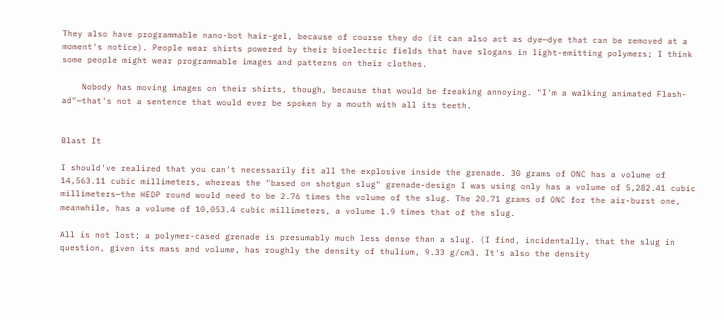They also have programmable nano-bot hair-gel, because of course they do (it can also act as dye—dye that can be removed at a moment's notice). People wear shirts powered by their bioelectric fields that have slogans in light-emitting polymers; I think some people might wear programmable images and patterns on their clothes.

    Nobody has moving images on their shirts, though, because that would be freaking annoying. "I'm a walking animated Flash-ad"—that's not a sentence that would ever be spoken by a mouth with all its teeth.


Blast It

I should've realized that you can't necessarily fit all the explosive inside the grenade. 30 grams of ONC has a volume of 14,563.11 cubic millimeters, whereas the "based on shotgun slug" grenade-design I was using only has a volume of 5,282.41 cubic millimeters—the HEDP round would need to be 2.76 times the volume of the slug. The 20.71 grams of ONC for the air-burst one, meanwhile, has a volume of 10,053.4 cubic millimeters, a volume 1.9 times that of the slug.

All is not lost; a polymer-cased grenade is presumably much less dense than a slug. (I find, incidentally, that the slug in question, given its mass and volume, has roughly the density of thulium, 9.33 g/cm3. It's also the density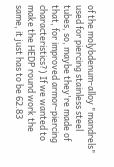of the molybdenum-alloy "mandrels" used for piercing stainless steel tubes, so, maybe they're made of that, for improved armor-piercing characteristics?) If we wanted to make the HEDP round work the same, it just has to be 62.83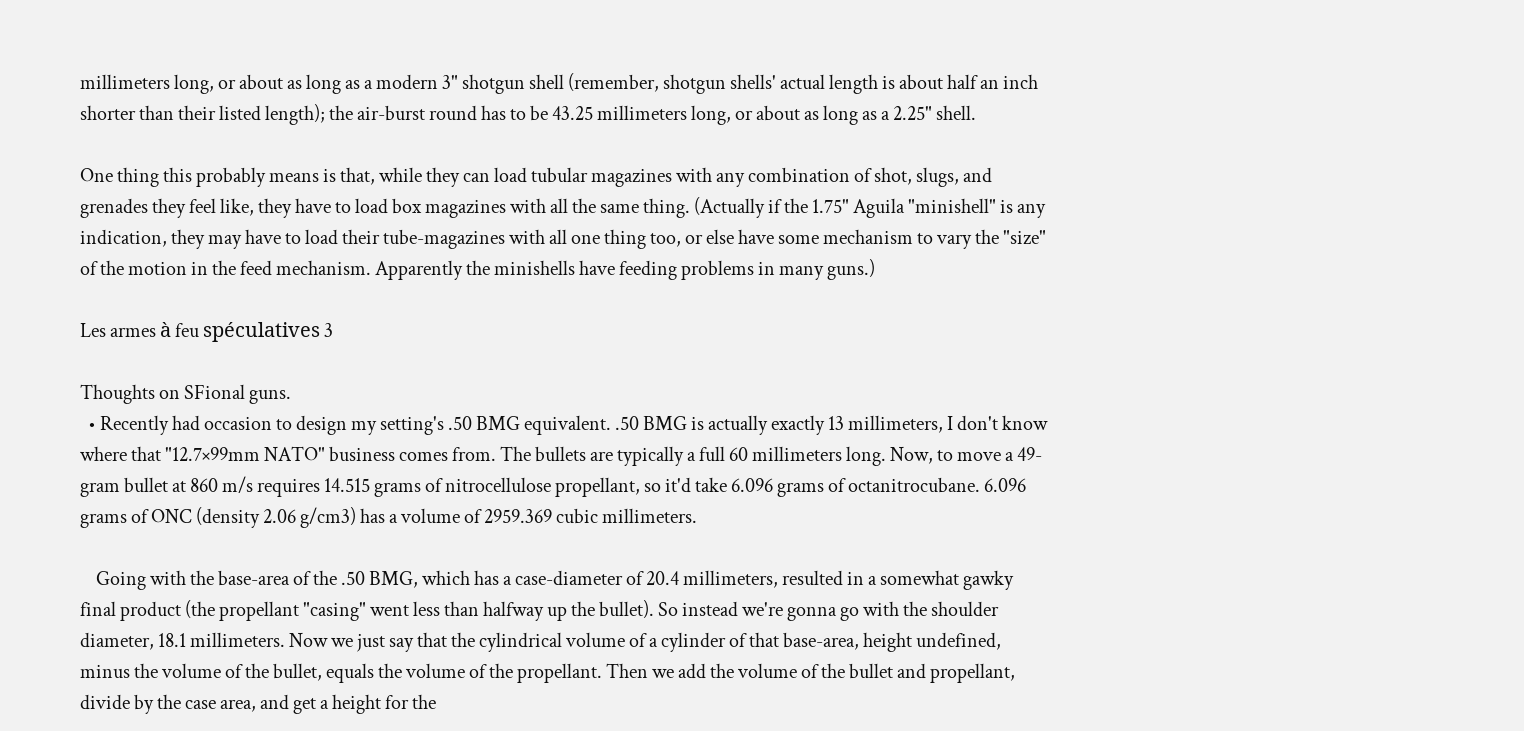millimeters long, or about as long as a modern 3" shotgun shell (remember, shotgun shells' actual length is about half an inch shorter than their listed length); the air-burst round has to be 43.25 millimeters long, or about as long as a 2.25" shell.

One thing this probably means is that, while they can load tubular magazines with any combination of shot, slugs, and grenades they feel like, they have to load box magazines with all the same thing. (Actually if the 1.75" Aguila "minishell" is any indication, they may have to load their tube-magazines with all one thing too, or else have some mechanism to vary the "size" of the motion in the feed mechanism. Apparently the minishells have feeding problems in many guns.)

Les armes à feu spéculatives 3

Thoughts on SFional guns.
  • Recently had occasion to design my setting's .50 BMG equivalent. .50 BMG is actually exactly 13 millimeters, I don't know where that "12.7×99mm NATO" business comes from. The bullets are typically a full 60 millimeters long. Now, to move a 49-gram bullet at 860 m/s requires 14.515 grams of nitrocellulose propellant, so it'd take 6.096 grams of octanitrocubane. 6.096 grams of ONC (density 2.06 g/cm3) has a volume of 2959.369 cubic millimeters.

    Going with the base-area of the .50 BMG, which has a case-diameter of 20.4 millimeters, resulted in a somewhat gawky final product (the propellant "casing" went less than halfway up the bullet). So instead we're gonna go with the shoulder diameter, 18.1 millimeters. Now we just say that the cylindrical volume of a cylinder of that base-area, height undefined, minus the volume of the bullet, equals the volume of the propellant. Then we add the volume of the bullet and propellant, divide by the case area, and get a height for the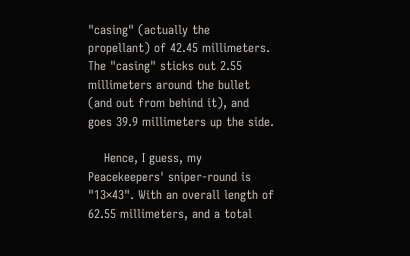"casing" (actually the propellant) of 42.45 millimeters. The "casing" sticks out 2.55 millimeters around the bullet (and out from behind it), and goes 39.9 millimeters up the side.

    Hence, I guess, my Peacekeepers' sniper-round is "13×43". With an overall length of 62.55 millimeters, and a total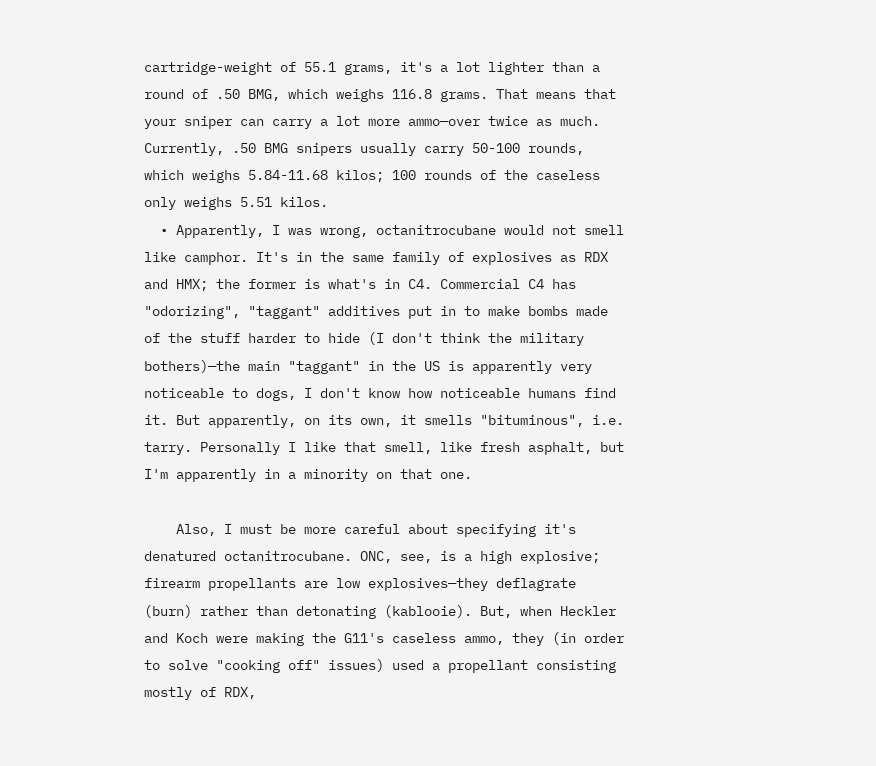cartridge-weight of 55.1 grams, it's a lot lighter than a round of .50 BMG, which weighs 116.8 grams. That means that your sniper can carry a lot more ammo—over twice as much. Currently, .50 BMG snipers usually carry 50-100 rounds, which weighs 5.84-11.68 kilos; 100 rounds of the caseless only weighs 5.51 kilos.
  • Apparently, I was wrong, octanitrocubane would not smell like camphor. It's in the same family of explosives as RDX and HMX; the former is what's in C4. Commercial C4 has "odorizing", "taggant" additives put in to make bombs made of the stuff harder to hide (I don't think the military bothers)—the main "taggant" in the US is apparently very noticeable to dogs, I don't know how noticeable humans find it. But apparently, on its own, it smells "bituminous", i.e. tarry. Personally I like that smell, like fresh asphalt, but I'm apparently in a minority on that one.

    Also, I must be more careful about specifying it's denatured octanitrocubane. ONC, see, is a high explosive; firearm propellants are low explosives—they deflagrate (burn) rather than detonating (kablooie). But, when Heckler and Koch were making the G11's caseless ammo, they (in order to solve "cooking off" issues) used a propellant consisting mostly of RDX,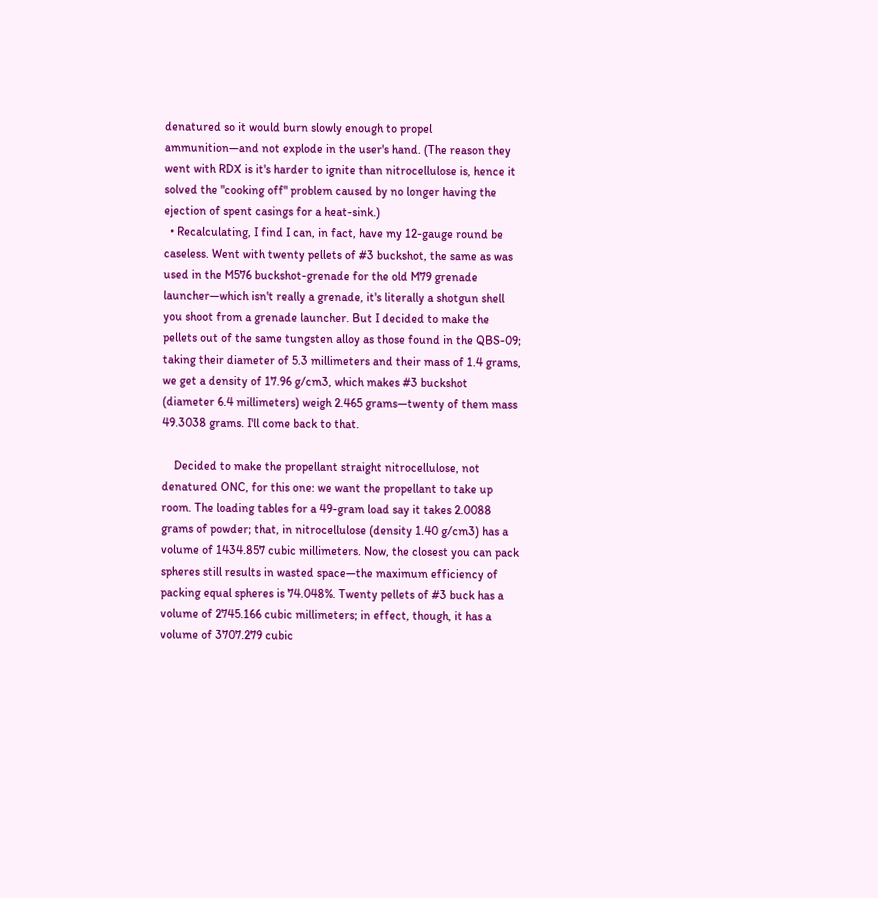denatured so it would burn slowly enough to propel ammunition—and not explode in the user's hand. (The reason they went with RDX is it's harder to ignite than nitrocellulose is, hence it solved the "cooking off" problem caused by no longer having the ejection of spent casings for a heat-sink.)
  • Recalculating, I find I can, in fact, have my 12-gauge round be caseless. Went with twenty pellets of #3 buckshot, the same as was used in the M576 buckshot-grenade for the old M79 grenade launcher—which isn't really a grenade, it's literally a shotgun shell you shoot from a grenade launcher. But I decided to make the pellets out of the same tungsten alloy as those found in the QBS-09; taking their diameter of 5.3 millimeters and their mass of 1.4 grams, we get a density of 17.96 g/cm3, which makes #3 buckshot (diameter 6.4 millimeters) weigh 2.465 grams—twenty of them mass 49.3038 grams. I'll come back to that.

    Decided to make the propellant straight nitrocellulose, not denatured ONC, for this one: we want the propellant to take up room. The loading tables for a 49-gram load say it takes 2.0088 grams of powder; that, in nitrocellulose (density 1.40 g/cm3) has a volume of 1434.857 cubic millimeters. Now, the closest you can pack spheres still results in wasted space—the maximum efficiency of packing equal spheres is 74.048%. Twenty pellets of #3 buck has a volume of 2745.166 cubic millimeters; in effect, though, it has a volume of 3707.279 cubic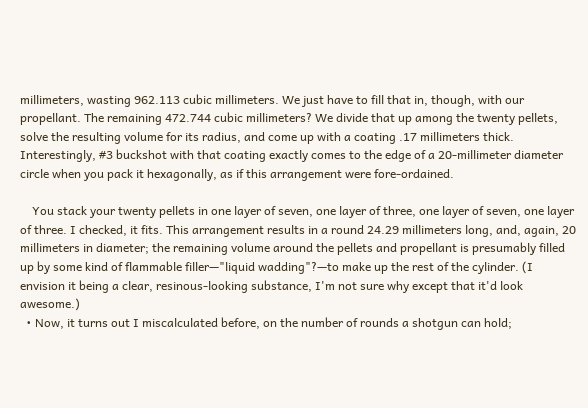millimeters, wasting 962.113 cubic millimeters. We just have to fill that in, though, with our propellant. The remaining 472.744 cubic millimeters? We divide that up among the twenty pellets, solve the resulting volume for its radius, and come up with a coating .17 millimeters thick. Interestingly, #3 buckshot with that coating exactly comes to the edge of a 20-millimeter diameter circle when you pack it hexagonally, as if this arrangement were fore-ordained.

    You stack your twenty pellets in one layer of seven, one layer of three, one layer of seven, one layer of three. I checked, it fits. This arrangement results in a round 24.29 millimeters long, and, again, 20 millimeters in diameter; the remaining volume around the pellets and propellant is presumably filled up by some kind of flammable filler—"liquid wadding"?—to make up the rest of the cylinder. (I envision it being a clear, resinous-looking substance, I'm not sure why except that it'd look awesome.)
  • Now, it turns out I miscalculated before, on the number of rounds a shotgun can hold;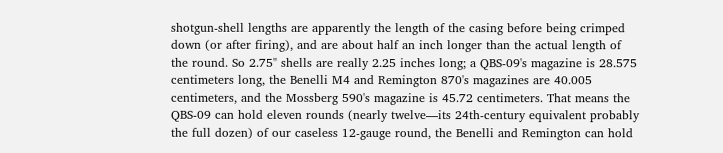shotgun-shell lengths are apparently the length of the casing before being crimped down (or after firing), and are about half an inch longer than the actual length of the round. So 2.75" shells are really 2.25 inches long; a QBS-09's magazine is 28.575 centimeters long, the Benelli M4 and Remington 870's magazines are 40.005 centimeters, and the Mossberg 590's magazine is 45.72 centimeters. That means the QBS-09 can hold eleven rounds (nearly twelve—its 24th-century equivalent probably the full dozen) of our caseless 12-gauge round, the Benelli and Remington can hold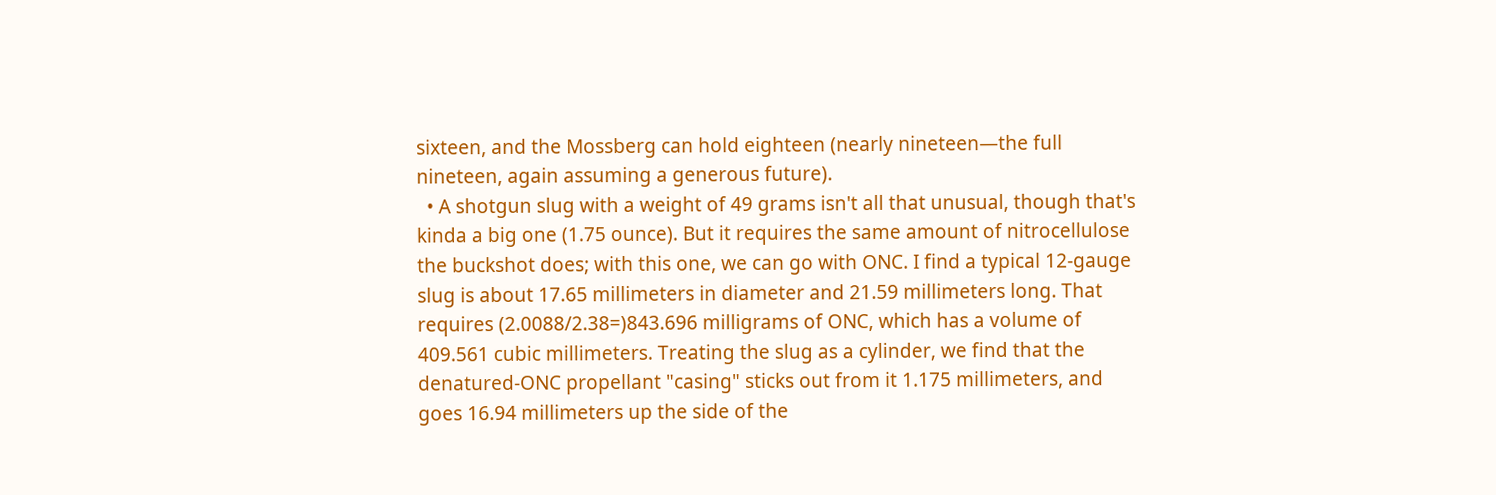sixteen, and the Mossberg can hold eighteen (nearly nineteen—the full nineteen, again assuming a generous future).
  • A shotgun slug with a weight of 49 grams isn't all that unusual, though that's kinda a big one (1.75 ounce). But it requires the same amount of nitrocellulose the buckshot does; with this one, we can go with ONC. I find a typical 12-gauge slug is about 17.65 millimeters in diameter and 21.59 millimeters long. That requires (2.0088/2.38=)843.696 milligrams of ONC, which has a volume of 409.561 cubic millimeters. Treating the slug as a cylinder, we find that the denatured-ONC propellant "casing" sticks out from it 1.175 millimeters, and goes 16.94 millimeters up the side of the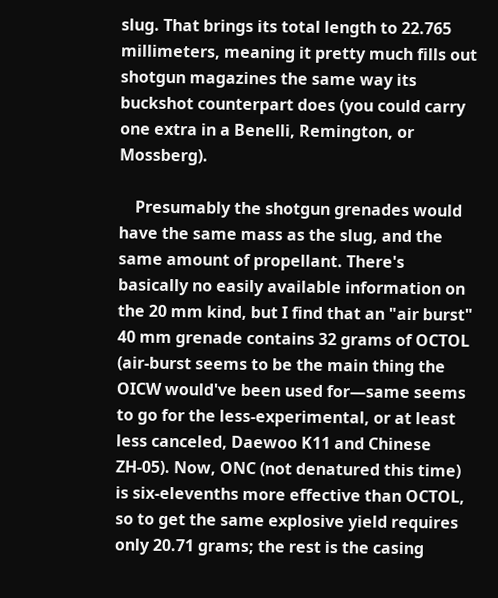slug. That brings its total length to 22.765 millimeters, meaning it pretty much fills out shotgun magazines the same way its buckshot counterpart does (you could carry one extra in a Benelli, Remington, or Mossberg).

    Presumably the shotgun grenades would have the same mass as the slug, and the same amount of propellant. There's basically no easily available information on the 20 mm kind, but I find that an "air burst" 40 mm grenade contains 32 grams of OCTOL (air-burst seems to be the main thing the OICW would've been used for—same seems to go for the less-experimental, or at least less canceled, Daewoo K11 and Chinese ZH-05). Now, ONC (not denatured this time) is six-elevenths more effective than OCTOL, so to get the same explosive yield requires only 20.71 grams; the rest is the casing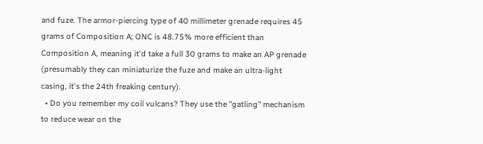and fuze. The armor-piercing type of 40 millimeter grenade requires 45 grams of Composition A; ONC is 48.75% more efficient than Composition A, meaning it'd take a full 30 grams to make an AP grenade (presumably they can miniaturize the fuze and make an ultra-light casing, it's the 24th freaking century).
  • Do you remember my coil vulcans? They use the "gatling" mechanism to reduce wear on the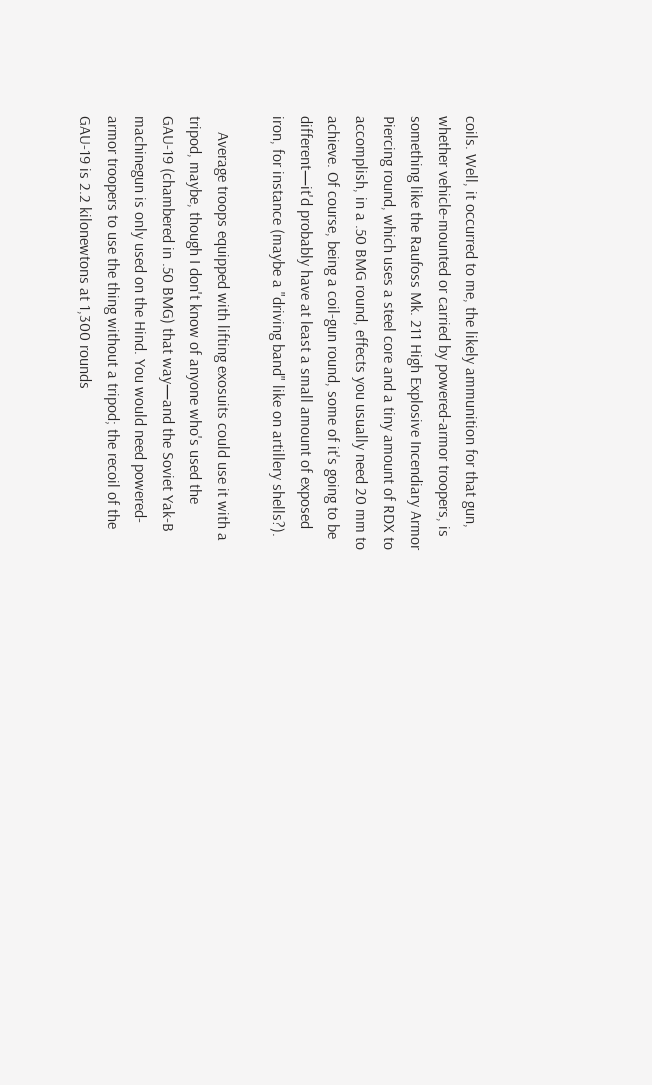coils. Well, it occurred to me, the likely ammunition for that gun, whether vehicle-mounted or carried by powered-armor troopers, is something like the Raufoss Mk. 211 High Explosive Incendiary Armor Piercing round, which uses a steel core and a tiny amount of RDX to accomplish, in a .50 BMG round, effects you usually need 20 mm to achieve. Of course, being a coil-gun round, some of it's going to be different—it'd probably have at least a small amount of exposed iron, for instance (maybe a "driving band" like on artillery shells?).

    Average troops equipped with lifting exosuits could use it with a tripod, maybe, though I don't know of anyone who's used the GAU-19 (chambered in .50 BMG) that way—and the Soviet Yak-B machinegun is only used on the Hind. You would need powered-armor troopers to use the thing without a tripod; the recoil of the GAU-19 is 2.2 kilonewtons at 1,300 rounds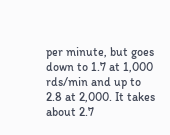per minute, but goes down to 1.7 at 1,000 rds/min and up to 2.8 at 2,000. It takes about 2.7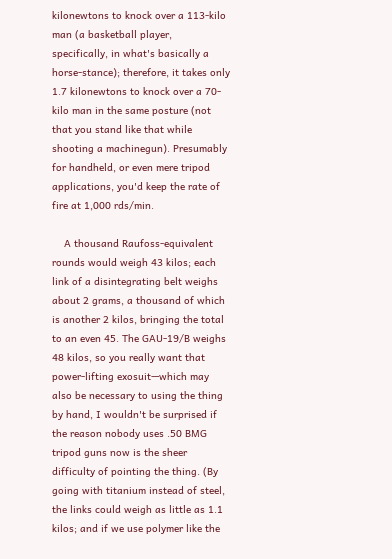kilonewtons to knock over a 113-kilo man (a basketball player, specifically, in what's basically a horse-stance); therefore, it takes only 1.7 kilonewtons to knock over a 70-kilo man in the same posture (not that you stand like that while shooting a machinegun). Presumably for handheld, or even mere tripod applications, you'd keep the rate of fire at 1,000 rds/min.

    A thousand Raufoss-equivalent rounds would weigh 43 kilos; each link of a disintegrating belt weighs about 2 grams, a thousand of which is another 2 kilos, bringing the total to an even 45. The GAU-19/B weighs 48 kilos, so you really want that power-lifting exosuit—which may also be necessary to using the thing by hand, I wouldn't be surprised if the reason nobody uses .50 BMG tripod guns now is the sheer difficulty of pointing the thing. (By going with titanium instead of steel, the links could weigh as little as 1.1 kilos; and if we use polymer like the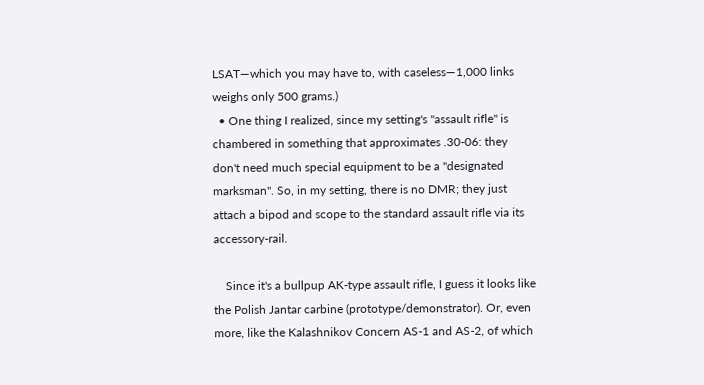LSAT—which you may have to, with caseless—1,000 links weighs only 500 grams.)
  • One thing I realized, since my setting's "assault rifle" is chambered in something that approximates .30-06: they don't need much special equipment to be a "designated marksman". So, in my setting, there is no DMR; they just attach a bipod and scope to the standard assault rifle via its accessory-rail.

    Since it's a bullpup AK-type assault rifle, I guess it looks like the Polish Jantar carbine (prototype/demonstrator). Or, even more, like the Kalashnikov Concern AS-1 and AS-2, of which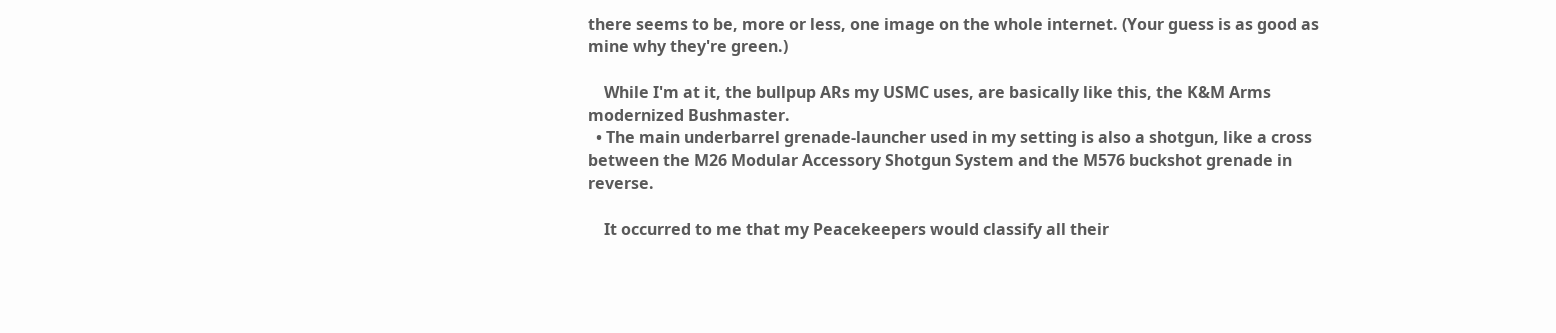there seems to be, more or less, one image on the whole internet. (Your guess is as good as mine why they're green.)

    While I'm at it, the bullpup ARs my USMC uses, are basically like this, the K&M Arms modernized Bushmaster.
  • The main underbarrel grenade-launcher used in my setting is also a shotgun, like a cross between the M26 Modular Accessory Shotgun System and the M576 buckshot grenade in reverse.

    It occurred to me that my Peacekeepers would classify all their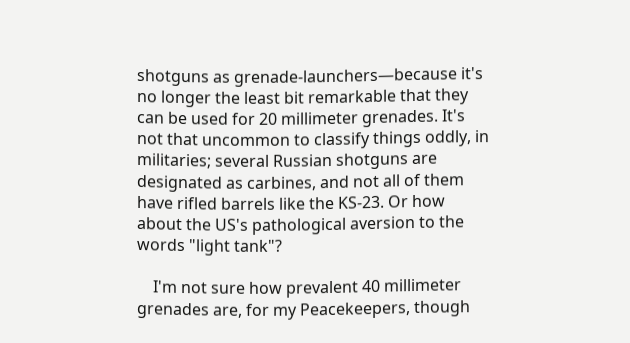shotguns as grenade-launchers—because it's no longer the least bit remarkable that they can be used for 20 millimeter grenades. It's not that uncommon to classify things oddly, in militaries; several Russian shotguns are designated as carbines, and not all of them have rifled barrels like the KS-23. Or how about the US's pathological aversion to the words "light tank"?

    I'm not sure how prevalent 40 millimeter grenades are, for my Peacekeepers, though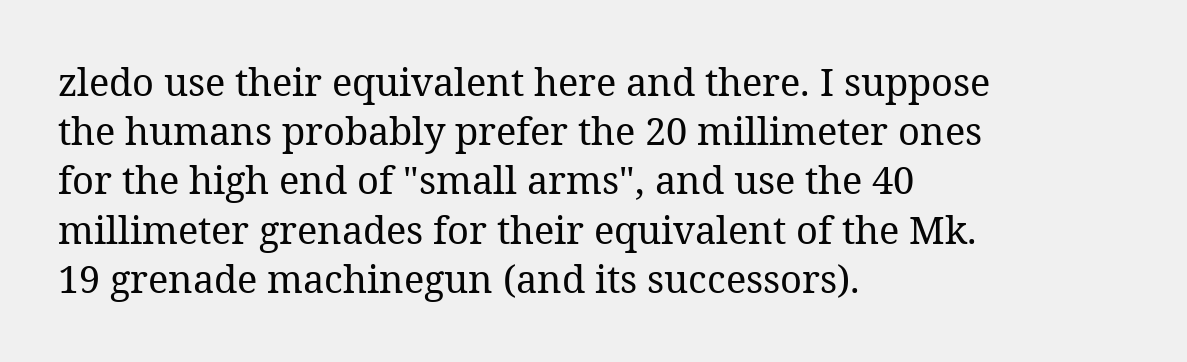zledo use their equivalent here and there. I suppose the humans probably prefer the 20 millimeter ones for the high end of "small arms", and use the 40 millimeter grenades for their equivalent of the Mk. 19 grenade machinegun (and its successors).